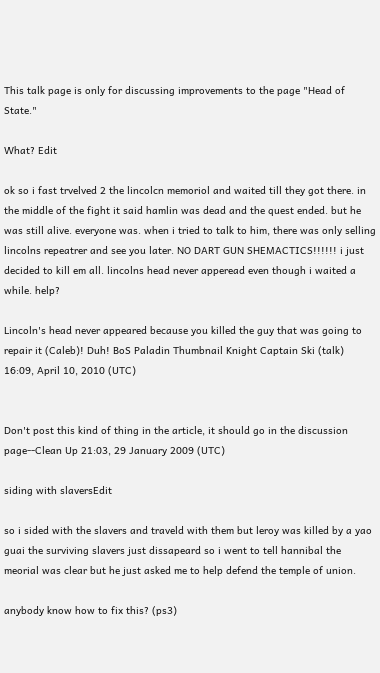This talk page is only for discussing improvements to the page "Head of State."

What? Edit

ok so i fast trvelved 2 the lincolcn memoriol and waited till they got there. in the middle of the fight it said hamlin was dead and the quest ended. but he was still alive. everyone was. when i tried to talk to him, there was only selling lincolns repeatrer and see you later. NO DART GUN SHEMACTICS!!!!!! i just decided to kill em all. lincolns head never apperead even though i waited a while. help?

Lincoln's head never appeared because you killed the guy that was going to repair it (Caleb)! Duh! BoS Paladin Thumbnail Knight Captain Ski (talk) 16:09, April 10, 2010 (UTC)


Don't post this kind of thing in the article, it should go in the discussion page--Clean Up 21:03, 29 January 2009 (UTC)

siding with slaversEdit

so i sided with the slavers and traveld with them but leroy was killed by a yao guai the surviving slavers just dissapeard so i went to tell hannibal the meorial was clear but he just asked me to help defend the temple of union.

anybody know how to fix this? (ps3)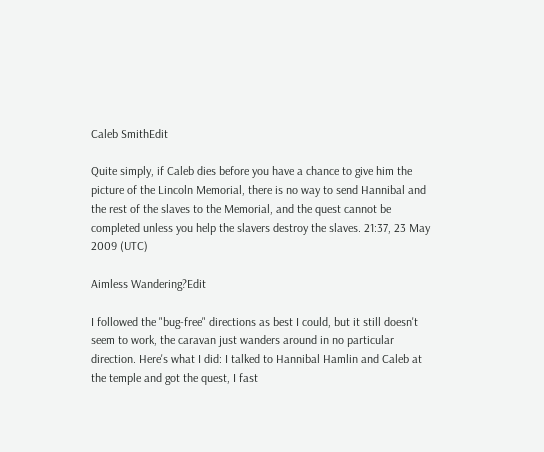Caleb SmithEdit

Quite simply, if Caleb dies before you have a chance to give him the picture of the Lincoln Memorial, there is no way to send Hannibal and the rest of the slaves to the Memorial, and the quest cannot be completed unless you help the slavers destroy the slaves. 21:37, 23 May 2009 (UTC)

Aimless Wandering?Edit

I followed the "bug-free" directions as best I could, but it still doesn't seem to work, the caravan just wanders around in no particular direction. Here's what I did: I talked to Hannibal Hamlin and Caleb at the temple and got the quest, I fast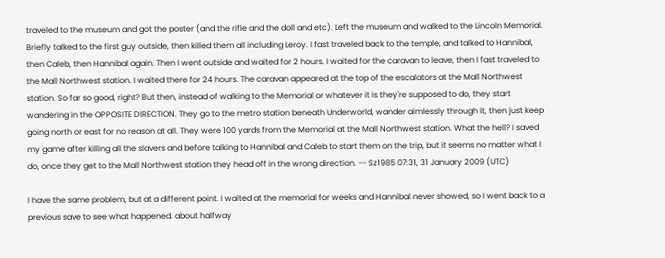traveled to the museum and got the poster (and the rifle and the doll and etc). Left the museum and walked to the Lincoln Memorial. Briefly talked to the first guy outside, then killed them all including Leroy. I fast traveled back to the temple, and talked to Hannibal, then Caleb, then Hannibal again. Then I went outside and waited for 2 hours. I waited for the caravan to leave, then I fast traveled to the Mall Northwest station. I waited there for 24 hours. The caravan appeared at the top of the escalators at the Mall Northwest station. So far so good, right? But then, instead of walking to the Memorial or whatever it is they're supposed to do, they start wandering in the OPPOSITE DIRECTION. They go to the metro station beneath Underworld, wander aimlessly through it, then just keep going north or east for no reason at all. They were 100 yards from the Memorial at the Mall Northwest station. What the hell? I saved my game after killing all the slavers and before talking to Hannibal and Caleb to start them on the trip, but it seems no matter what I do, once they get to the Mall Northwest station they head off in the wrong direction. -- Sz1985 07:31, 31 January 2009 (UTC)

I have the same problem, but at a different point. I waited at the memorial for weeks and Hannibal never showed, so I went back to a previous save to see what happened. about halfway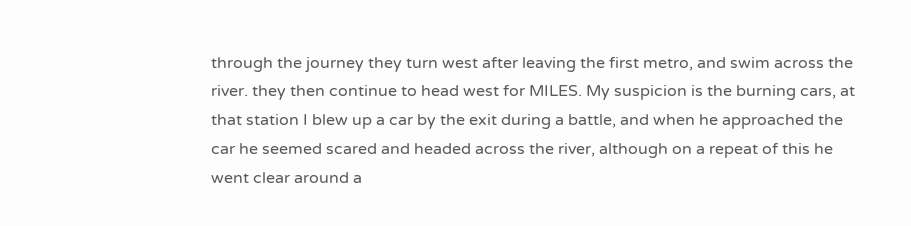through the journey they turn west after leaving the first metro, and swim across the river. they then continue to head west for MILES. My suspicion is the burning cars, at that station I blew up a car by the exit during a battle, and when he approached the car he seemed scared and headed across the river, although on a repeat of this he went clear around a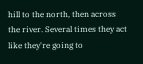hill to the north, then across the river. Several times they act like they're going to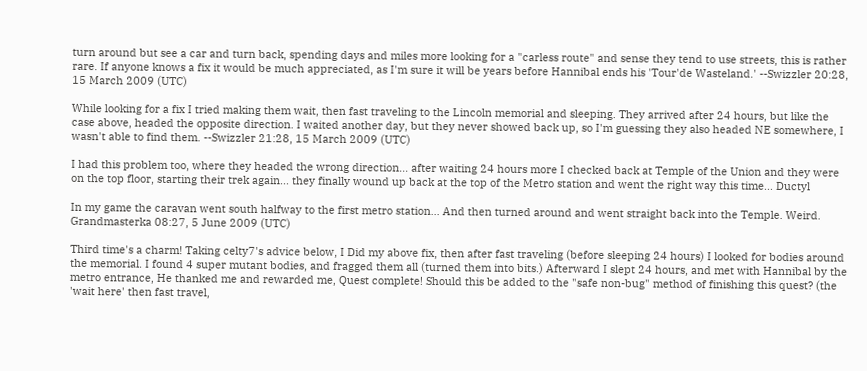turn around but see a car and turn back, spending days and miles more looking for a "carless route" and sense they tend to use streets, this is rather rare. If anyone knows a fix it would be much appreciated, as I'm sure it will be years before Hannibal ends his 'Tour'de Wasteland.' --Swizzler 20:28, 15 March 2009 (UTC)

While looking for a fix I tried making them wait, then fast traveling to the Lincoln memorial and sleeping. They arrived after 24 hours, but like the case above, headed the opposite direction. I waited another day, but they never showed back up, so I'm guessing they also headed NE somewhere, I wasn't able to find them. --Swizzler 21:28, 15 March 2009 (UTC)

I had this problem too, where they headed the wrong direction... after waiting 24 hours more I checked back at Temple of the Union and they were on the top floor, starting their trek again... they finally wound up back at the top of the Metro station and went the right way this time... Ductyl

In my game the caravan went south halfway to the first metro station... And then turned around and went straight back into the Temple. Weird. Grandmasterka 08:27, 5 June 2009 (UTC)

Third time's a charm! Taking celty7's advice below, I Did my above fix, then after fast traveling (before sleeping 24 hours) I looked for bodies around the memorial. I found 4 super mutant bodies, and fragged them all (turned them into bits.) Afterward I slept 24 hours, and met with Hannibal by the metro entrance, He thanked me and rewarded me, Quest complete! Should this be added to the "safe non-bug" method of finishing this quest? (the 'wait here' then fast travel,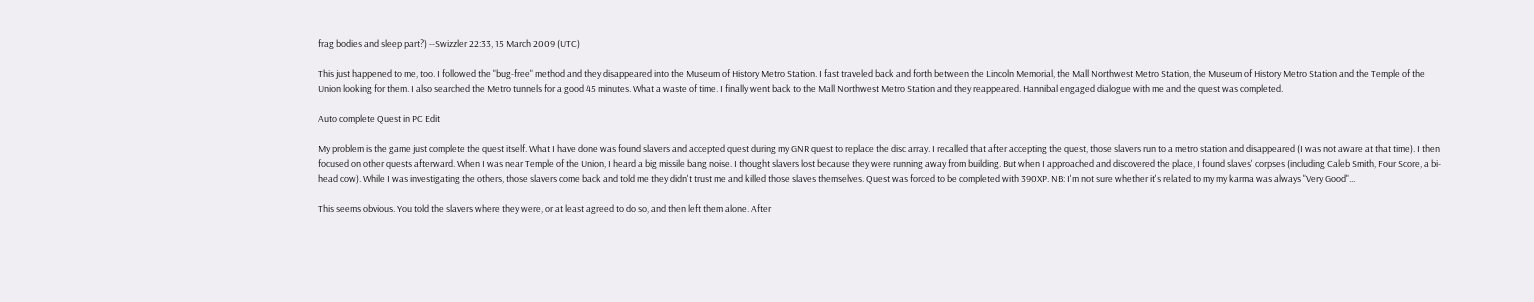frag bodies and sleep part?) --Swizzler 22:33, 15 March 2009 (UTC)

This just happened to me, too. I followed the "bug-free" method and they disappeared into the Museum of History Metro Station. I fast traveled back and forth between the Lincoln Memorial, the Mall Northwest Metro Station, the Museum of History Metro Station and the Temple of the Union looking for them. I also searched the Metro tunnels for a good 45 minutes. What a waste of time. I finally went back to the Mall Northwest Metro Station and they reappeared. Hannibal engaged dialogue with me and the quest was completed.

Auto complete Quest in PC Edit

My problem is the game just complete the quest itself. What I have done was found slavers and accepted quest during my GNR quest to replace the disc array. I recalled that after accepting the quest, those slavers run to a metro station and disappeared (I was not aware at that time). I then focused on other quests afterward. When I was near Temple of the Union, I heard a big missile bang noise. I thought slavers lost because they were running away from building. But when I approached and discovered the place, I found slaves' corpses (including Caleb Smith, Four Score, a bi-head cow). While I was investigating the others, those slavers come back and told me they didn't trust me and killed those slaves themselves. Quest was forced to be completed with 390XP. NB: I'm not sure whether it's related to my my karma was always "Very Good"...

This seems obvious. You told the slavers where they were, or at least agreed to do so, and then left them alone. After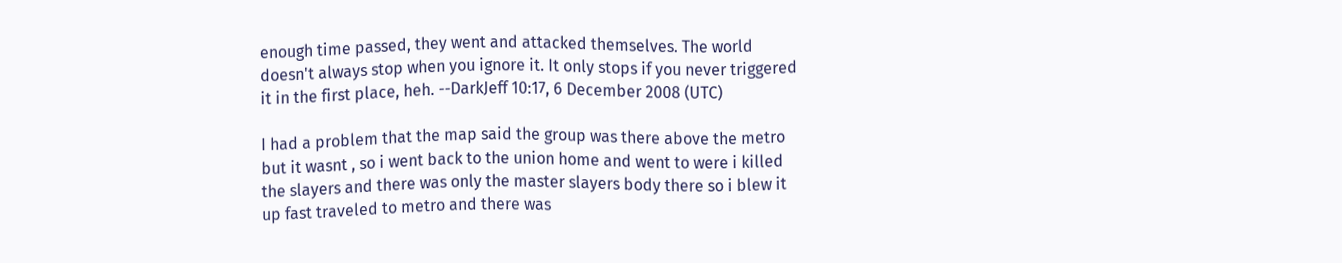enough time passed, they went and attacked themselves. The world doesn't always stop when you ignore it. It only stops if you never triggered it in the first place, heh. --DarkJeff 10:17, 6 December 2008 (UTC)

I had a problem that the map said the group was there above the metro but it wasnt , so i went back to the union home and went to were i killed the slayers and there was only the master slayers body there so i blew it up fast traveled to metro and there was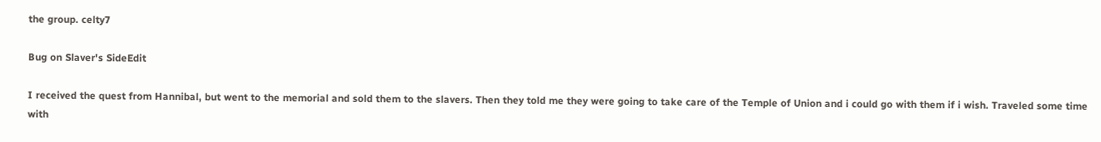the group. celty7

Bug on Slaver's SideEdit

I received the quest from Hannibal, but went to the memorial and sold them to the slavers. Then they told me they were going to take care of the Temple of Union and i could go with them if i wish. Traveled some time with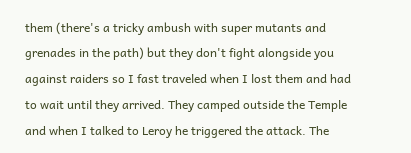them (there's a tricky ambush with super mutants and grenades in the path) but they don't fight alongside you against raiders so I fast traveled when I lost them and had to wait until they arrived. They camped outside the Temple and when I talked to Leroy he triggered the attack. The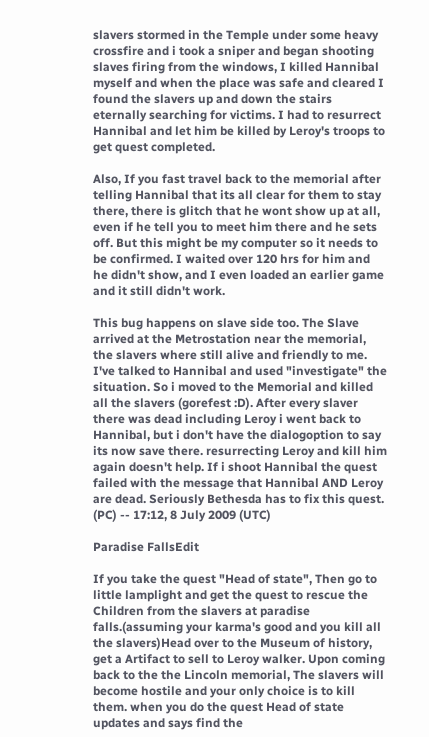slavers stormed in the Temple under some heavy crossfire and i took a sniper and began shooting slaves firing from the windows, I killed Hannibal myself and when the place was safe and cleared I found the slavers up and down the stairs eternally searching for victims. I had to resurrect Hannibal and let him be killed by Leroy's troops to get quest completed.

Also, If you fast travel back to the memorial after telling Hannibal that its all clear for them to stay there, there is glitch that he wont show up at all, even if he tell you to meet him there and he sets off. But this might be my computer so it needs to be confirmed. I waited over 120 hrs for him and he didn't show, and I even loaded an earlier game and it still didn't work.

This bug happens on slave side too. The Slave arrived at the Metrostation near the memorial, the slavers where still alive and friendly to me. I've talked to Hannibal and used "investigate" the situation. So i moved to the Memorial and killed all the slavers (gorefest :D). After every slaver there was dead including Leroy i went back to Hannibal, but i don't have the dialogoption to say its now save there. resurrecting Leroy and kill him again doesn't help. If i shoot Hannibal the quest failed with the message that Hannibal AND Leroy are dead. Seriously Bethesda has to fix this quest. (PC) -- 17:12, 8 July 2009 (UTC)

Paradise FallsEdit

If you take the quest "Head of state", Then go to little lamplight and get the quest to rescue the Children from the slavers at paradise falls.(assuming your karma's good and you kill all the slavers)Head over to the Museum of history, get a Artifact to sell to Leroy walker. Upon coming back to the the Lincoln memorial, The slavers will become hostile and your only choice is to kill them. when you do the quest Head of state updates and says find the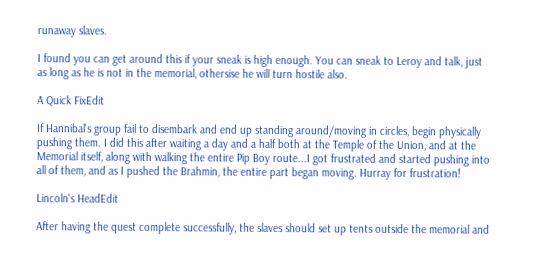runaway slaves.

I found you can get around this if your sneak is high enough. You can sneak to Leroy and talk, just as long as he is not in the memorial, othersise he will turn hostile also.

A Quick FixEdit

If Hannibal's group fail to disembark and end up standing around/moving in circles, begin physically pushing them. I did this after waiting a day and a half both at the Temple of the Union, and at the Memorial itself, along with walking the entire Pip Boy route...I got frustrated and started pushing into all of them, and as I pushed the Brahmin, the entire part began moving. Hurray for frustration!

Lincoln's HeadEdit

After having the quest complete successfully, the slaves should set up tents outside the memorial and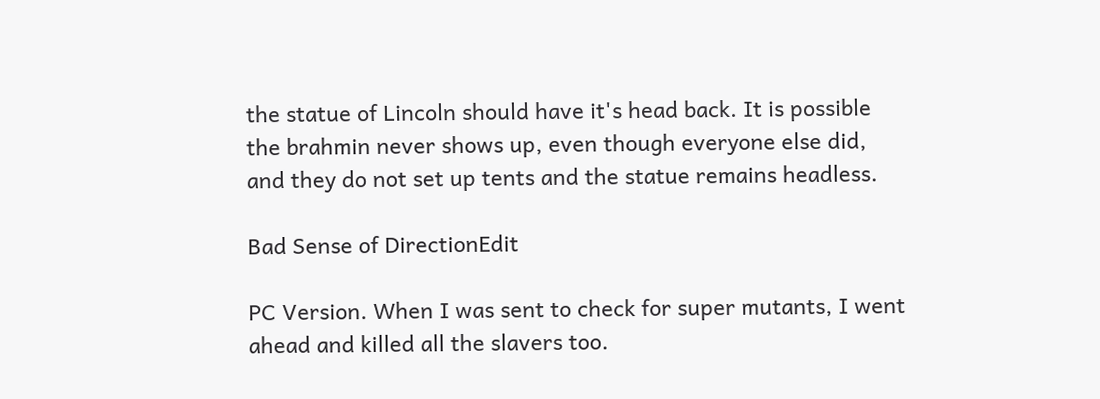the statue of Lincoln should have it's head back. It is possible the brahmin never shows up, even though everyone else did, and they do not set up tents and the statue remains headless.

Bad Sense of DirectionEdit

PC Version. When I was sent to check for super mutants, I went ahead and killed all the slavers too.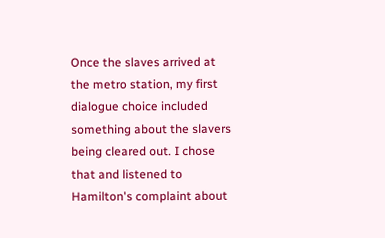Once the slaves arrived at the metro station, my first dialogue choice included something about the slavers being cleared out. I chose that and listened to Hamilton's complaint about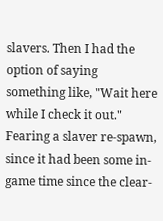slavers. Then I had the option of saying something like, "Wait here while I check it out." Fearing a slaver re-spawn, since it had been some in-game time since the clear-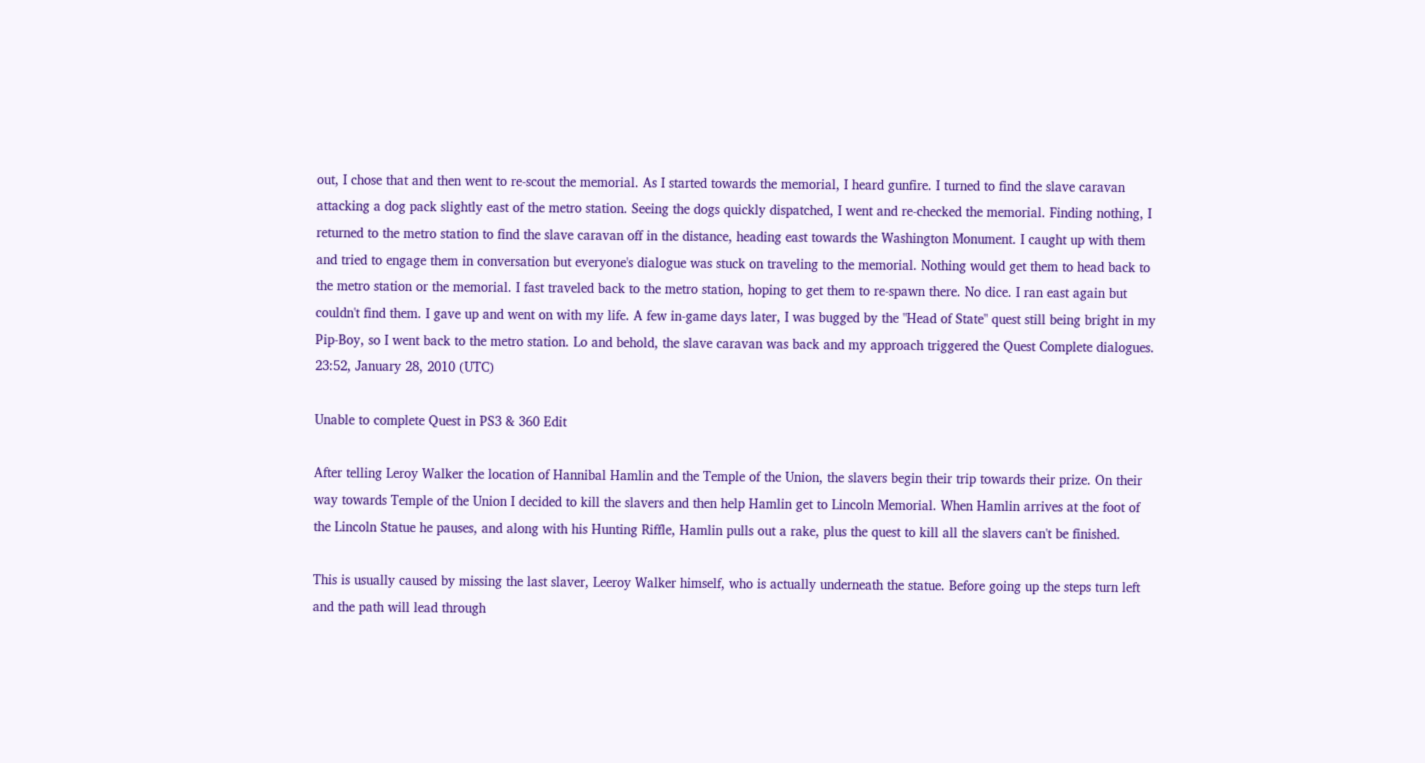out, I chose that and then went to re-scout the memorial. As I started towards the memorial, I heard gunfire. I turned to find the slave caravan attacking a dog pack slightly east of the metro station. Seeing the dogs quickly dispatched, I went and re-checked the memorial. Finding nothing, I returned to the metro station to find the slave caravan off in the distance, heading east towards the Washington Monument. I caught up with them and tried to engage them in conversation but everyone's dialogue was stuck on traveling to the memorial. Nothing would get them to head back to the metro station or the memorial. I fast traveled back to the metro station, hoping to get them to re-spawn there. No dice. I ran east again but couldn't find them. I gave up and went on with my life. A few in-game days later, I was bugged by the "Head of State" quest still being bright in my Pip-Boy, so I went back to the metro station. Lo and behold, the slave caravan was back and my approach triggered the Quest Complete dialogues. 23:52, January 28, 2010 (UTC)

Unable to complete Quest in PS3 & 360 Edit

After telling Leroy Walker the location of Hannibal Hamlin and the Temple of the Union, the slavers begin their trip towards their prize. On their way towards Temple of the Union I decided to kill the slavers and then help Hamlin get to Lincoln Memorial. When Hamlin arrives at the foot of the Lincoln Statue he pauses, and along with his Hunting Riffle, Hamlin pulls out a rake, plus the quest to kill all the slavers can't be finished.

This is usually caused by missing the last slaver, Leeroy Walker himself, who is actually underneath the statue. Before going up the steps turn left and the path will lead through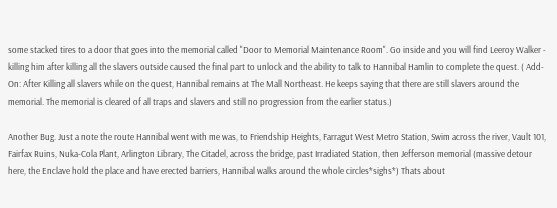some stacked tires to a door that goes into the memorial called "Door to Memorial Maintenance Room". Go inside and you will find Leeroy Walker - killing him after killing all the slavers outside caused the final part to unlock and the ability to talk to Hannibal Hamlin to complete the quest. ( Add-On: After Killing all slavers while on the quest, Hannibal remains at The Mall Northeast. He keeps saying that there are still slavers around the memorial. The memorial is cleared of all traps and slavers and still no progression from the earlier status.)

Another Bug. Just a note the route Hannibal went with me was, to Friendship Heights, Farragut West Metro Station, Swim across the river, Vault 101, Fairfax Ruins, Nuka-Cola Plant, Arlington Library, The Citadel, across the bridge, past Irradiated Station, then Jefferson memorial (massive detour here, the Enclave hold the place and have erected barriers, Hannibal walks around the whole circles*sighs*) Thats about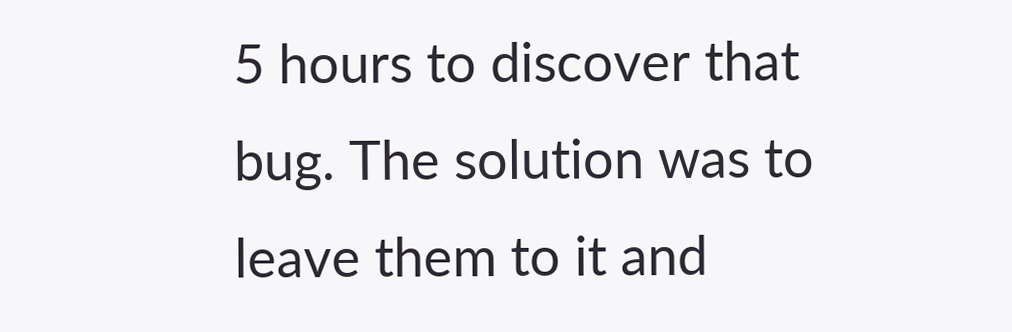5 hours to discover that bug. The solution was to leave them to it and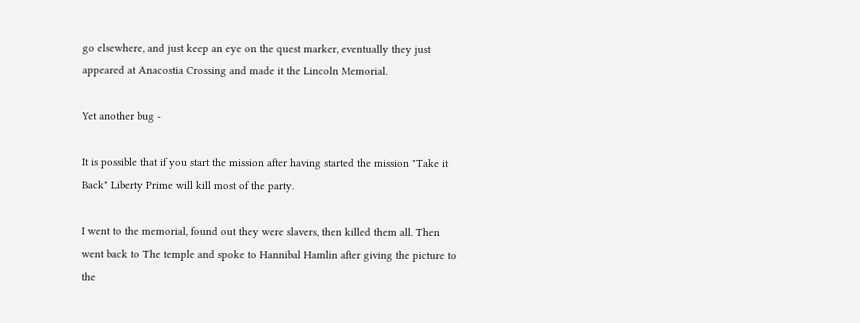go elsewhere, and just keep an eye on the quest marker, eventually they just appeared at Anacostia Crossing and made it the Lincoln Memorial.

Yet another bug -

It is possible that if you start the mission after having started the mission "Take it Back" Liberty Prime will kill most of the party.

I went to the memorial, found out they were slavers, then killed them all. Then went back to The temple and spoke to Hannibal Hamlin after giving the picture to the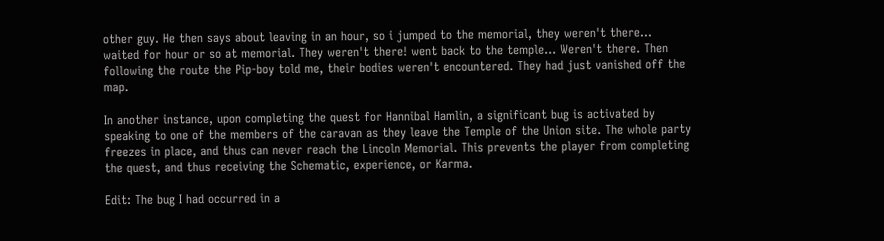other guy. He then says about leaving in an hour, so i jumped to the memorial, they weren't there... waited for hour or so at memorial. They weren't there! went back to the temple... Weren't there. Then following the route the Pip-boy told me, their bodies weren't encountered. They had just vanished off the map.

In another instance, upon completing the quest for Hannibal Hamlin, a significant bug is activated by speaking to one of the members of the caravan as they leave the Temple of the Union site. The whole party freezes in place, and thus can never reach the Lincoln Memorial. This prevents the player from completing the quest, and thus receiving the Schematic, experience, or Karma.

Edit: The bug I had occurred in a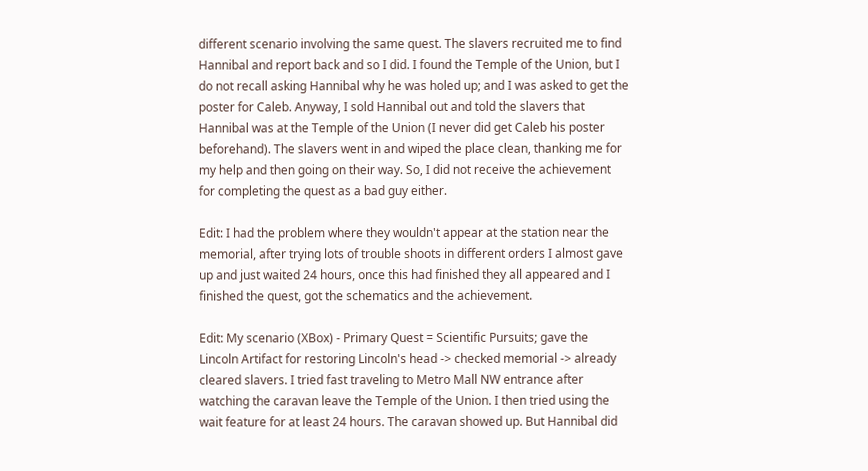different scenario involving the same quest. The slavers recruited me to find Hannibal and report back and so I did. I found the Temple of the Union, but I do not recall asking Hannibal why he was holed up; and I was asked to get the poster for Caleb. Anyway, I sold Hannibal out and told the slavers that Hannibal was at the Temple of the Union (I never did get Caleb his poster beforehand). The slavers went in and wiped the place clean, thanking me for my help and then going on their way. So, I did not receive the achievement for completing the quest as a bad guy either.

Edit: I had the problem where they wouldn't appear at the station near the memorial, after trying lots of trouble shoots in different orders I almost gave up and just waited 24 hours, once this had finished they all appeared and I finished the quest, got the schematics and the achievement.

Edit: My scenario (XBox) - Primary Quest = Scientific Pursuits; gave the Lincoln Artifact for restoring Lincoln's head -> checked memorial -> already cleared slavers. I tried fast traveling to Metro Mall NW entrance after watching the caravan leave the Temple of the Union. I then tried using the wait feature for at least 24 hours. The caravan showed up. But Hannibal did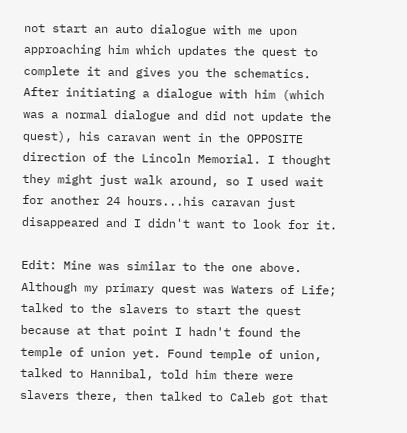not start an auto dialogue with me upon approaching him which updates the quest to complete it and gives you the schematics. After initiating a dialogue with him (which was a normal dialogue and did not update the quest), his caravan went in the OPPOSITE direction of the Lincoln Memorial. I thought they might just walk around, so I used wait for another 24 hours...his caravan just disappeared and I didn't want to look for it.

Edit: Mine was similar to the one above. Although my primary quest was Waters of Life; talked to the slavers to start the quest because at that point I hadn't found the temple of union yet. Found temple of union, talked to Hannibal, told him there were slavers there, then talked to Caleb got that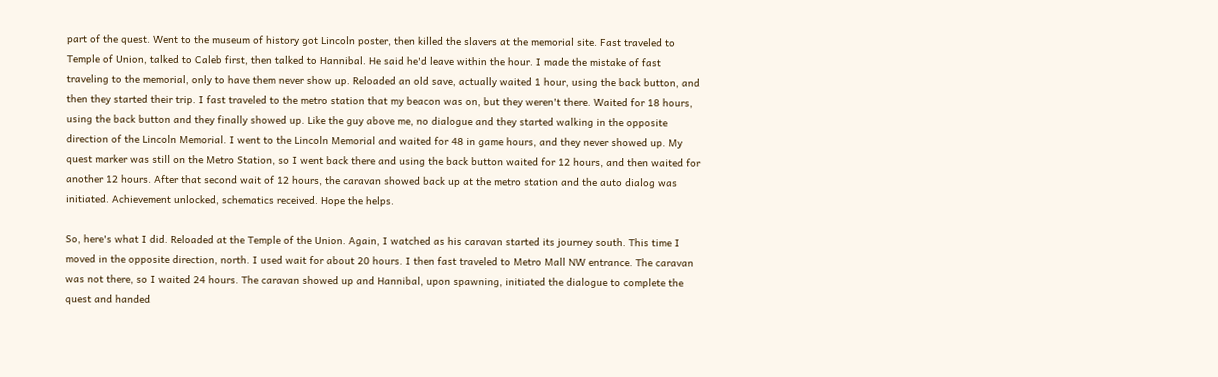part of the quest. Went to the museum of history got Lincoln poster, then killed the slavers at the memorial site. Fast traveled to Temple of Union, talked to Caleb first, then talked to Hannibal. He said he'd leave within the hour. I made the mistake of fast traveling to the memorial, only to have them never show up. Reloaded an old save, actually waited 1 hour, using the back button, and then they started their trip. I fast traveled to the metro station that my beacon was on, but they weren't there. Waited for 18 hours, using the back button and they finally showed up. Like the guy above me, no dialogue and they started walking in the opposite direction of the Lincoln Memorial. I went to the Lincoln Memorial and waited for 48 in game hours, and they never showed up. My quest marker was still on the Metro Station, so I went back there and using the back button waited for 12 hours, and then waited for another 12 hours. After that second wait of 12 hours, the caravan showed back up at the metro station and the auto dialog was initiated. Achievement unlocked, schematics received. Hope the helps.

So, here's what I did. Reloaded at the Temple of the Union. Again, I watched as his caravan started its journey south. This time I moved in the opposite direction, north. I used wait for about 20 hours. I then fast traveled to Metro Mall NW entrance. The caravan was not there, so I waited 24 hours. The caravan showed up and Hannibal, upon spawning, initiated the dialogue to complete the quest and handed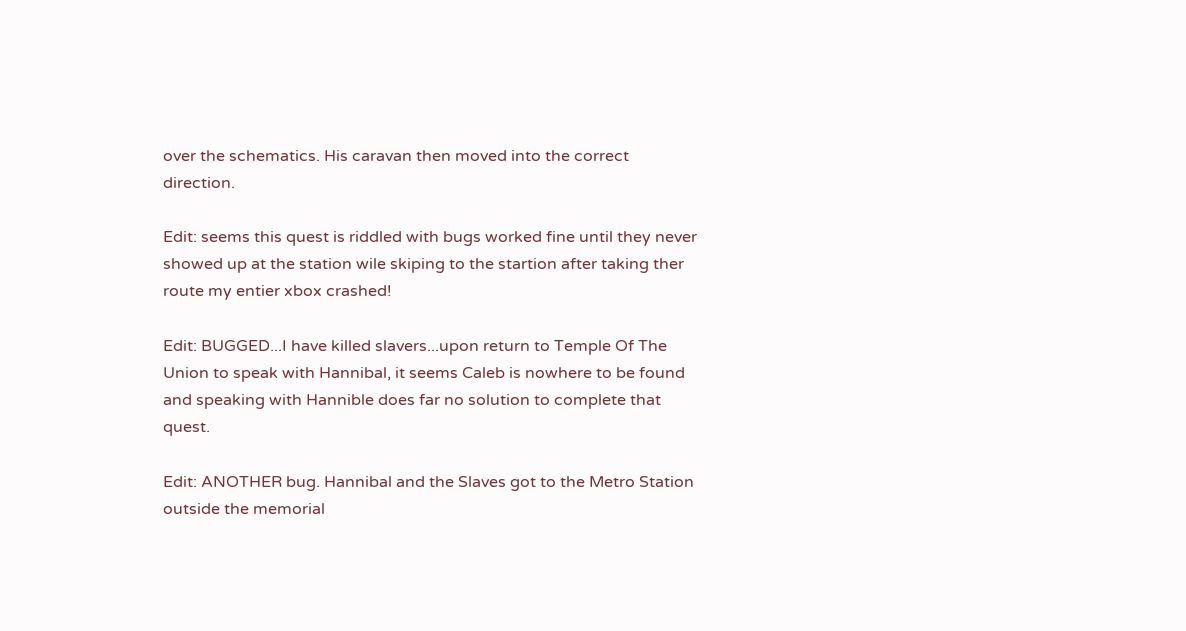over the schematics. His caravan then moved into the correct direction.

Edit: seems this quest is riddled with bugs worked fine until they never showed up at the station wile skiping to the startion after taking ther route my entier xbox crashed!

Edit: BUGGED...I have killed slavers...upon return to Temple Of The Union to speak with Hannibal, it seems Caleb is nowhere to be found and speaking with Hannible does far no solution to complete that quest.

Edit: ANOTHER bug. Hannibal and the Slaves got to the Metro Station outside the memorial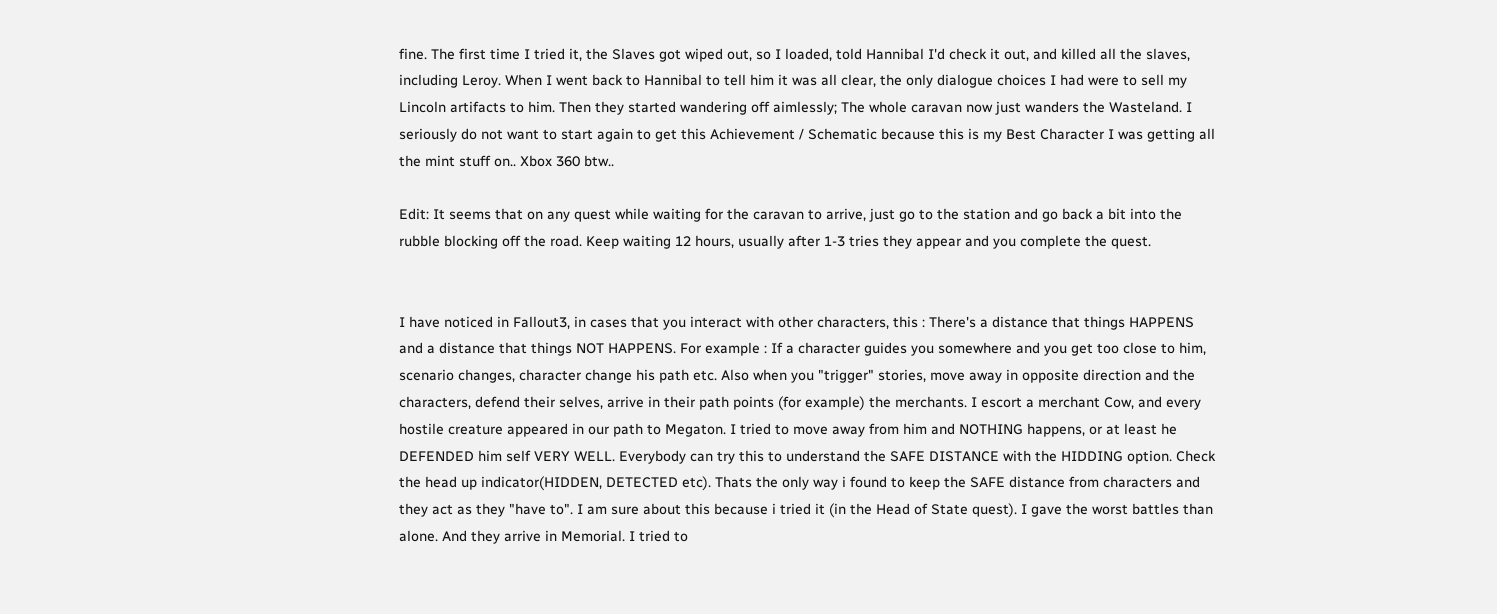fine. The first time I tried it, the Slaves got wiped out, so I loaded, told Hannibal I'd check it out, and killed all the slaves, including Leroy. When I went back to Hannibal to tell him it was all clear, the only dialogue choices I had were to sell my Lincoln artifacts to him. Then they started wandering off aimlessly; The whole caravan now just wanders the Wasteland. I seriously do not want to start again to get this Achievement / Schematic because this is my Best Character I was getting all the mint stuff on.. Xbox 360 btw..

Edit: It seems that on any quest while waiting for the caravan to arrive, just go to the station and go back a bit into the rubble blocking off the road. Keep waiting 12 hours, usually after 1-3 tries they appear and you complete the quest.


I have noticed in Fallout3, in cases that you interact with other characters, this : There's a distance that things HAPPENS and a distance that things NOT HAPPENS. For example : If a character guides you somewhere and you get too close to him, scenario changes, character change his path etc. Also when you "trigger" stories, move away in opposite direction and the characters, defend their selves, arrive in their path points (for example) the merchants. I escort a merchant Cow, and every hostile creature appeared in our path to Megaton. I tried to move away from him and NOTHING happens, or at least he DEFENDED him self VERY WELL. Everybody can try this to understand the SAFE DISTANCE with the HIDDING option. Check the head up indicator(HIDDEN, DETECTED etc). Thats the only way i found to keep the SAFE distance from characters and they act as they "have to". I am sure about this because i tried it (in the Head of State quest). I gave the worst battles than alone. And they arrive in Memorial. I tried to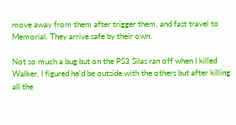move away from them after trigger them, and fast travel to Memorial. They arrive safe by their own.

Not so much a bug but on the PS3 Silas ran off when I killed Walker, I figured he'd be outside with the others but after killing all the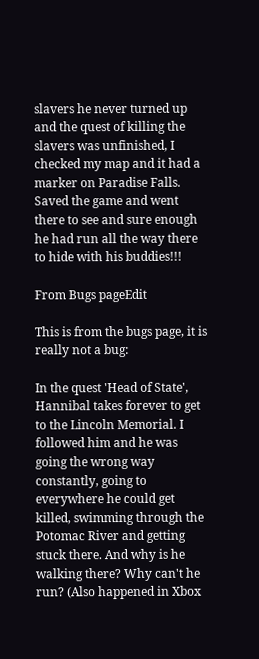slavers he never turned up and the quest of killing the slavers was unfinished, I checked my map and it had a marker on Paradise Falls. Saved the game and went there to see and sure enough he had run all the way there to hide with his buddies!!!

From Bugs pageEdit

This is from the bugs page, it is really not a bug:

In the quest 'Head of State', Hannibal takes forever to get to the Lincoln Memorial. I followed him and he was going the wrong way constantly, going to everywhere he could get killed, swimming through the Potomac River and getting stuck there. And why is he walking there? Why can't he run? (Also happened in Xbox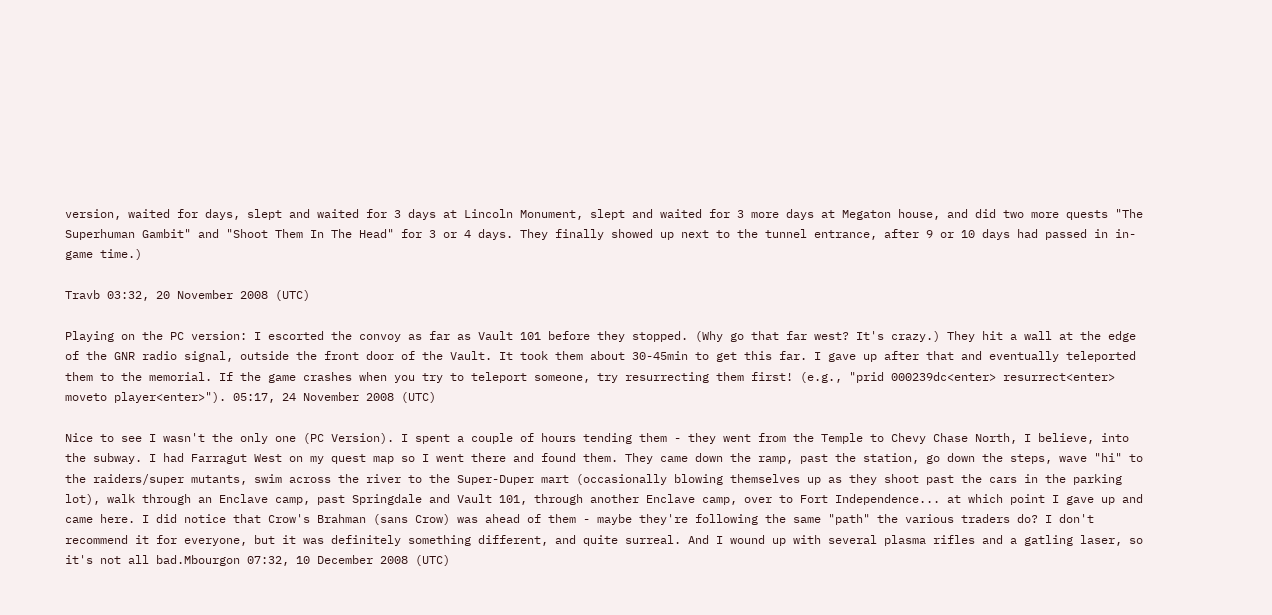version, waited for days, slept and waited for 3 days at Lincoln Monument, slept and waited for 3 more days at Megaton house, and did two more quests "The Superhuman Gambit" and "Shoot Them In The Head" for 3 or 4 days. They finally showed up next to the tunnel entrance, after 9 or 10 days had passed in in-game time.)

Travb 03:32, 20 November 2008 (UTC)

Playing on the PC version: I escorted the convoy as far as Vault 101 before they stopped. (Why go that far west? It's crazy.) They hit a wall at the edge of the GNR radio signal, outside the front door of the Vault. It took them about 30-45min to get this far. I gave up after that and eventually teleported them to the memorial. If the game crashes when you try to teleport someone, try resurrecting them first! (e.g., "prid 000239dc<enter> resurrect<enter> moveto player<enter>"). 05:17, 24 November 2008 (UTC)

Nice to see I wasn't the only one (PC Version). I spent a couple of hours tending them - they went from the Temple to Chevy Chase North, I believe, into the subway. I had Farragut West on my quest map so I went there and found them. They came down the ramp, past the station, go down the steps, wave "hi" to the raiders/super mutants, swim across the river to the Super-Duper mart (occasionally blowing themselves up as they shoot past the cars in the parking lot), walk through an Enclave camp, past Springdale and Vault 101, through another Enclave camp, over to Fort Independence... at which point I gave up and came here. I did notice that Crow's Brahman (sans Crow) was ahead of them - maybe they're following the same "path" the various traders do? I don't recommend it for everyone, but it was definitely something different, and quite surreal. And I wound up with several plasma rifles and a gatling laser, so it's not all bad.Mbourgon 07:32, 10 December 2008 (UTC)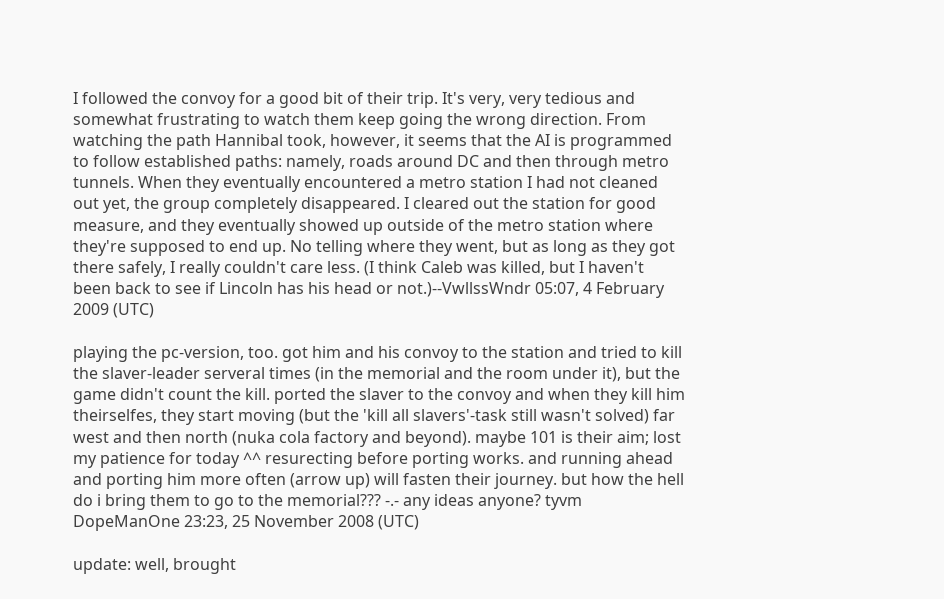I followed the convoy for a good bit of their trip. It's very, very tedious and somewhat frustrating to watch them keep going the wrong direction. From watching the path Hannibal took, however, it seems that the AI is programmed to follow established paths: namely, roads around DC and then through metro tunnels. When they eventually encountered a metro station I had not cleaned out yet, the group completely disappeared. I cleared out the station for good measure, and they eventually showed up outside of the metro station where they're supposed to end up. No telling where they went, but as long as they got there safely, I really couldn't care less. (I think Caleb was killed, but I haven't been back to see if Lincoln has his head or not.)--VwllssWndr 05:07, 4 February 2009 (UTC)

playing the pc-version, too. got him and his convoy to the station and tried to kill the slaver-leader serveral times (in the memorial and the room under it), but the game didn't count the kill. ported the slaver to the convoy and when they kill him theirselfes, they start moving (but the 'kill all slavers'-task still wasn't solved) far west and then north (nuka cola factory and beyond). maybe 101 is their aim; lost my patience for today ^^ resurecting before porting works. and running ahead and porting him more often (arrow up) will fasten their journey. but how the hell do i bring them to go to the memorial??? -.- any ideas anyone? tyvm DopeManOne 23:23, 25 November 2008 (UTC)

update: well, brought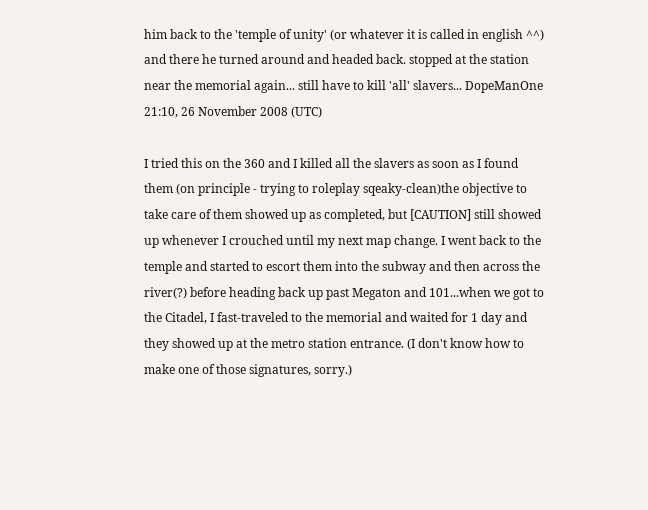him back to the 'temple of unity' (or whatever it is called in english ^^) and there he turned around and headed back. stopped at the station near the memorial again... still have to kill 'all' slavers... DopeManOne 21:10, 26 November 2008 (UTC)

I tried this on the 360 and I killed all the slavers as soon as I found them (on principle - trying to roleplay sqeaky-clean)the objective to take care of them showed up as completed, but [CAUTION] still showed up whenever I crouched until my next map change. I went back to the temple and started to escort them into the subway and then across the river(?) before heading back up past Megaton and 101...when we got to the Citadel, I fast-traveled to the memorial and waited for 1 day and they showed up at the metro station entrance. (I don't know how to make one of those signatures, sorry.)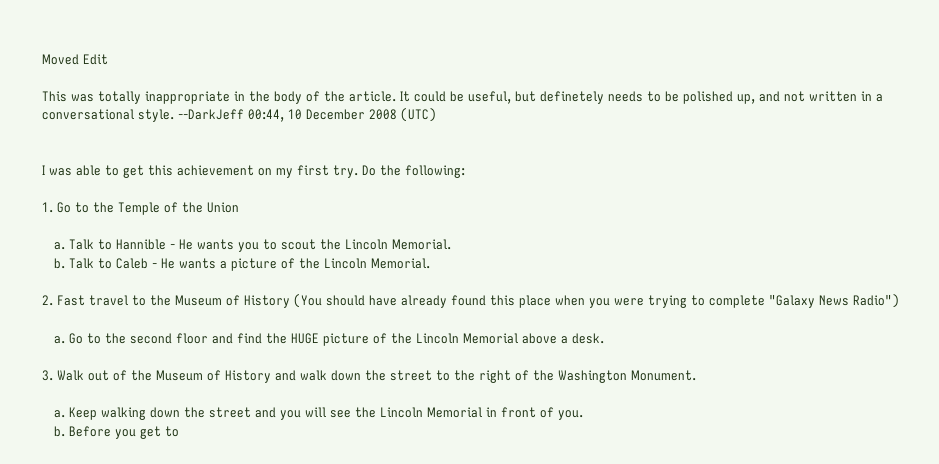Moved Edit

This was totally inappropriate in the body of the article. It could be useful, but definetely needs to be polished up, and not written in a conversational style. --DarkJeff 00:44, 10 December 2008 (UTC)


I was able to get this achievement on my first try. Do the following:

1. Go to the Temple of the Union

   a. Talk to Hannible - He wants you to scout the Lincoln Memorial.
   b. Talk to Caleb - He wants a picture of the Lincoln Memorial.

2. Fast travel to the Museum of History (You should have already found this place when you were trying to complete "Galaxy News Radio")

   a. Go to the second floor and find the HUGE picture of the Lincoln Memorial above a desk.

3. Walk out of the Museum of History and walk down the street to the right of the Washington Monument.

   a. Keep walking down the street and you will see the Lincoln Memorial in front of you.
   b. Before you get to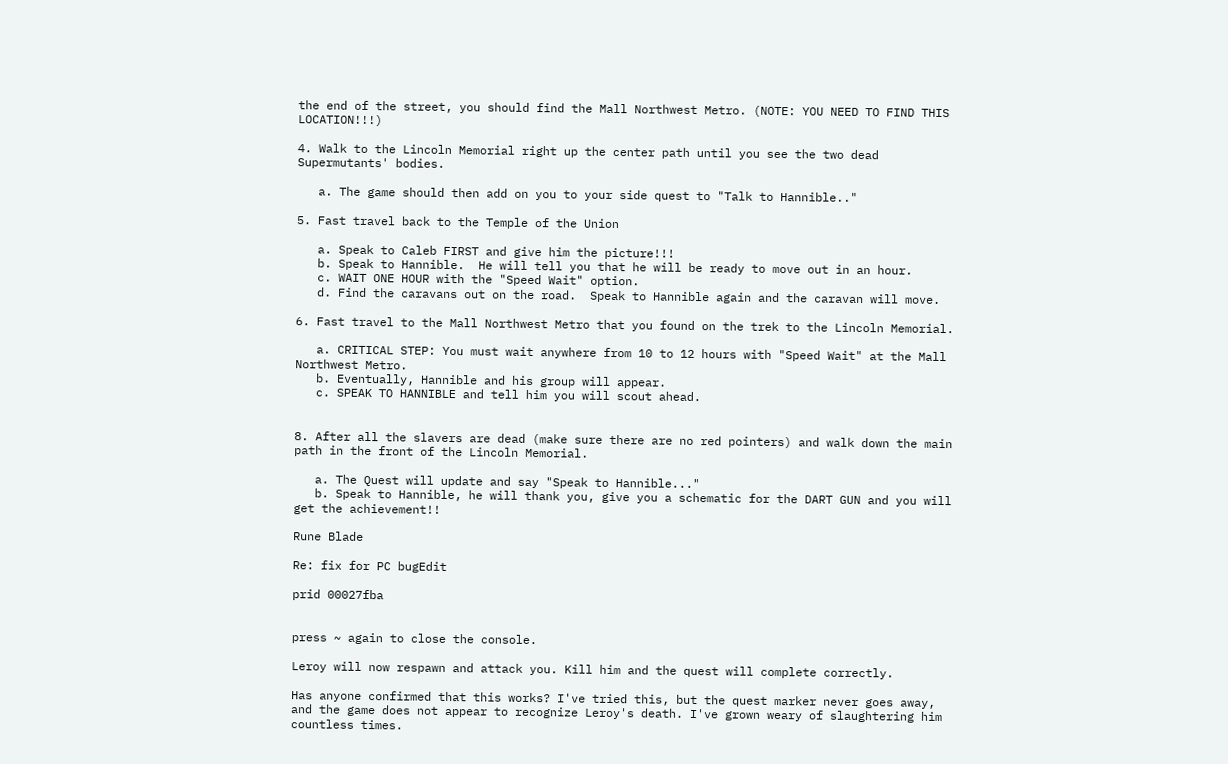the end of the street, you should find the Mall Northwest Metro. (NOTE: YOU NEED TO FIND THIS LOCATION!!!)

4. Walk to the Lincoln Memorial right up the center path until you see the two dead Supermutants' bodies.

   a. The game should then add on you to your side quest to "Talk to Hannible.."

5. Fast travel back to the Temple of the Union

   a. Speak to Caleb FIRST and give him the picture!!!
   b. Speak to Hannible.  He will tell you that he will be ready to move out in an hour.
   c. WAIT ONE HOUR with the "Speed Wait" option.
   d. Find the caravans out on the road.  Speak to Hannible again and the caravan will move.

6. Fast travel to the Mall Northwest Metro that you found on the trek to the Lincoln Memorial.

   a. CRITICAL STEP: You must wait anywhere from 10 to 12 hours with "Speed Wait" at the Mall Northwest Metro.
   b. Eventually, Hannible and his group will appear.
   c. SPEAK TO HANNIBLE and tell him you will scout ahead.


8. After all the slavers are dead (make sure there are no red pointers) and walk down the main path in the front of the Lincoln Memorial.

   a. The Quest will update and say "Speak to Hannible..."
   b. Speak to Hannible, he will thank you, give you a schematic for the DART GUN and you will get the achievement!!

Rune Blade

Re: fix for PC bugEdit

prid 00027fba


press ~ again to close the console.

Leroy will now respawn and attack you. Kill him and the quest will complete correctly.

Has anyone confirmed that this works? I've tried this, but the quest marker never goes away, and the game does not appear to recognize Leroy's death. I've grown weary of slaughtering him countless times.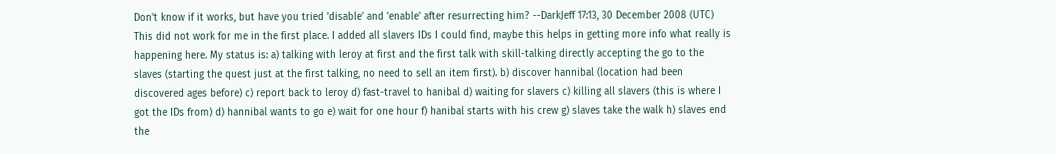Don't know if it works, but have you tried 'disable' and 'enable' after resurrecting him? --DarkJeff 17:13, 30 December 2008 (UTC)
This did not work for me in the first place. I added all slavers IDs I could find, maybe this helps in getting more info what really is happening here. My status is: a) talking with leroy at first and the first talk with skill-talking directly accepting the go to the slaves (starting the quest just at the first talking, no need to sell an item first). b) discover hannibal (location had been discovered ages before) c) report back to leroy d) fast-travel to hanibal d) waiting for slavers c) killing all slavers (this is where I got the IDs from) d) hannibal wants to go e) wait for one hour f) hanibal starts with his crew g) slaves take the walk h) slaves end the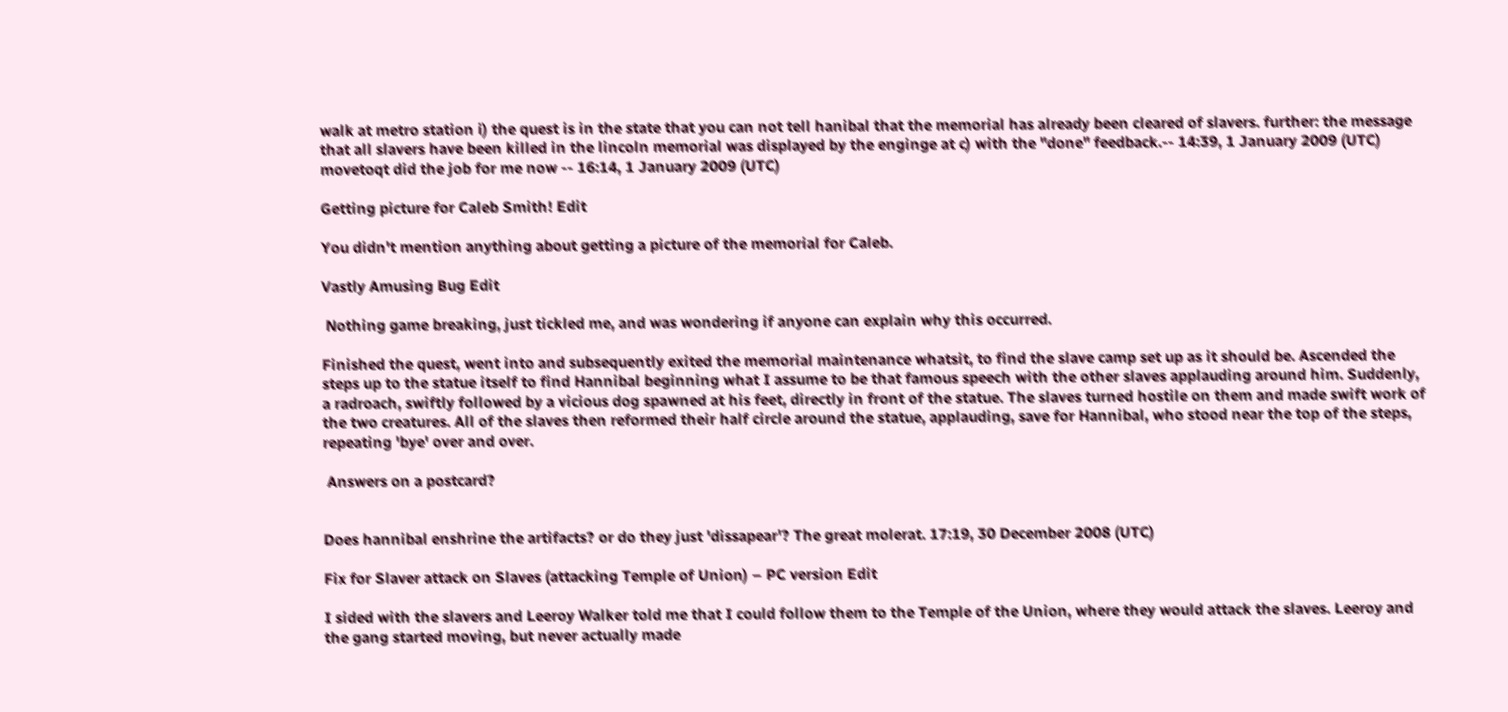walk at metro station i) the quest is in the state that you can not tell hanibal that the memorial has already been cleared of slavers. further: the message that all slavers have been killed in the lincoln memorial was displayed by the enginge at c) with the "done" feedback.-- 14:39, 1 January 2009 (UTC)
movetoqt did the job for me now -- 16:14, 1 January 2009 (UTC)

Getting picture for Caleb Smith! Edit

You didn't mention anything about getting a picture of the memorial for Caleb.

Vastly Amusing Bug Edit

 Nothing game breaking, just tickled me, and was wondering if anyone can explain why this occurred.

Finished the quest, went into and subsequently exited the memorial maintenance whatsit, to find the slave camp set up as it should be. Ascended the steps up to the statue itself to find Hannibal beginning what I assume to be that famous speech with the other slaves applauding around him. Suddenly, a radroach, swiftly followed by a vicious dog spawned at his feet, directly in front of the statue. The slaves turned hostile on them and made swift work of the two creatures. All of the slaves then reformed their half circle around the statue, applauding, save for Hannibal, who stood near the top of the steps, repeating 'bye' over and over.

 Answers on a postcard?


Does hannibal enshrine the artifacts? or do they just 'dissapear'? The great molerat. 17:19, 30 December 2008 (UTC)

Fix for Slaver attack on Slaves (attacking Temple of Union) – PC version Edit

I sided with the slavers and Leeroy Walker told me that I could follow them to the Temple of the Union, where they would attack the slaves. Leeroy and the gang started moving, but never actually made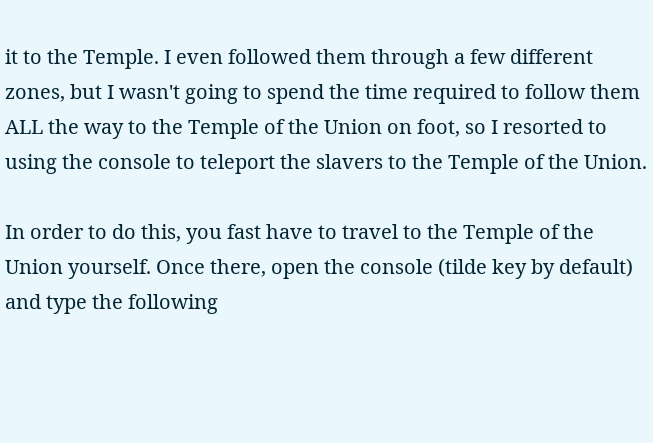it to the Temple. I even followed them through a few different zones, but I wasn't going to spend the time required to follow them ALL the way to the Temple of the Union on foot, so I resorted to using the console to teleport the slavers to the Temple of the Union.

In order to do this, you fast have to travel to the Temple of the Union yourself. Once there, open the console (tilde key by default) and type the following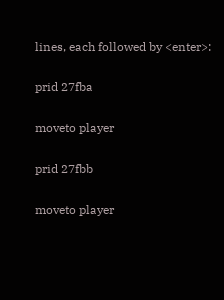lines, each followed by <enter>:

prid 27fba

moveto player

prid 27fbb

moveto player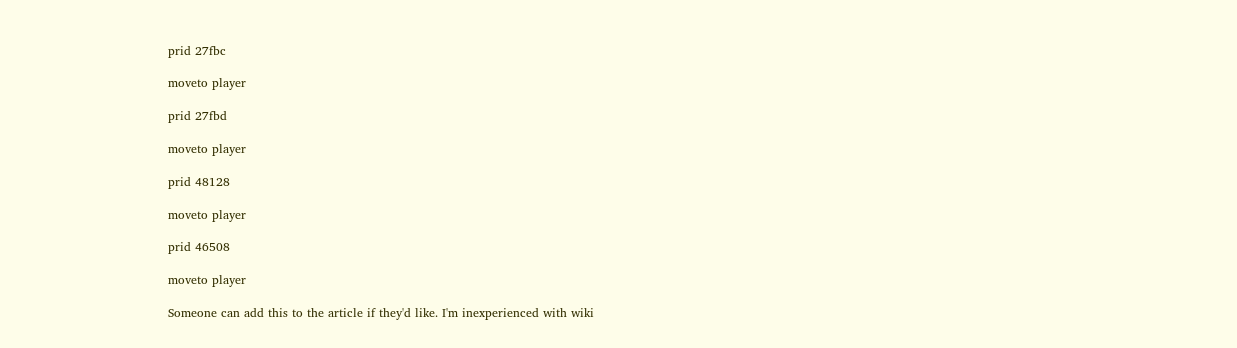prid 27fbc

moveto player

prid 27fbd

moveto player

prid 48128

moveto player

prid 46508

moveto player

Someone can add this to the article if they'd like. I'm inexperienced with wiki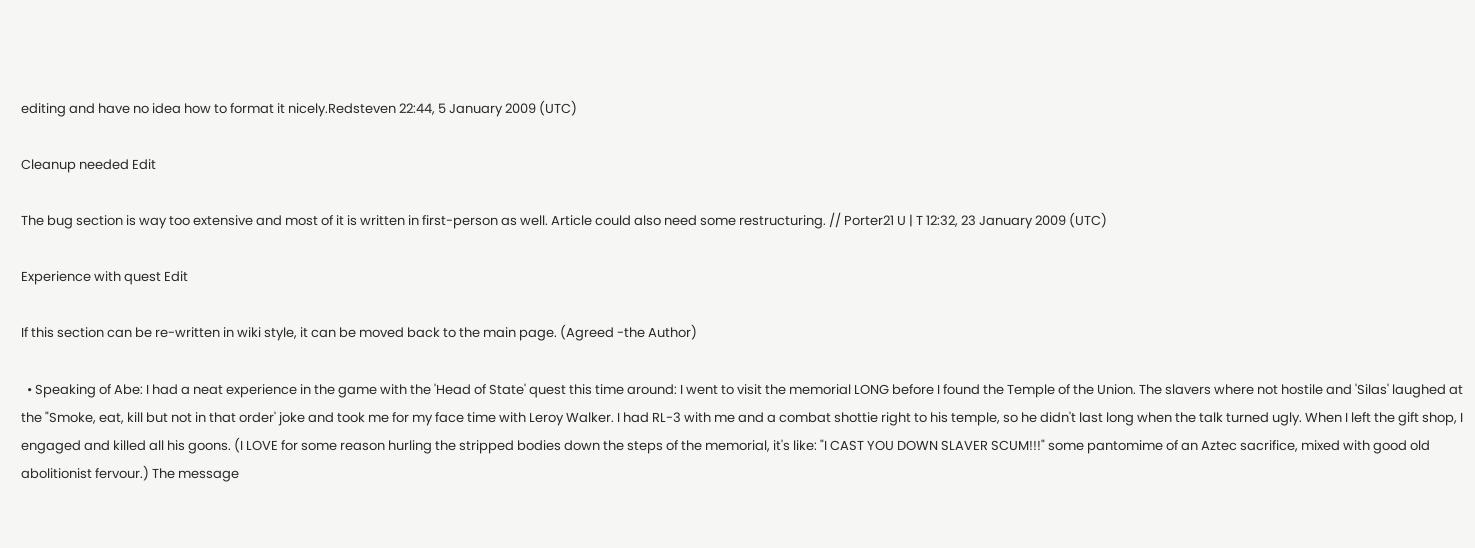editing and have no idea how to format it nicely.Redsteven 22:44, 5 January 2009 (UTC)

Cleanup needed Edit

The bug section is way too extensive and most of it is written in first-person as well. Article could also need some restructuring. // Porter21 U | T 12:32, 23 January 2009 (UTC)

Experience with quest Edit

If this section can be re-written in wiki style, it can be moved back to the main page. (Agreed -the Author)

  • Speaking of Abe: I had a neat experience in the game with the 'Head of State' quest this time around: I went to visit the memorial LONG before I found the Temple of the Union. The slavers where not hostile and 'Silas' laughed at the "Smoke, eat, kill but not in that order' joke and took me for my face time with Leroy Walker. I had RL-3 with me and a combat shottie right to his temple, so he didn't last long when the talk turned ugly. When I left the gift shop, I engaged and killed all his goons. (I LOVE for some reason hurling the stripped bodies down the steps of the memorial, it's like: "I CAST YOU DOWN SLAVER SCUM!!!" some pantomime of an Aztec sacrifice, mixed with good old abolitionist fervour.) The message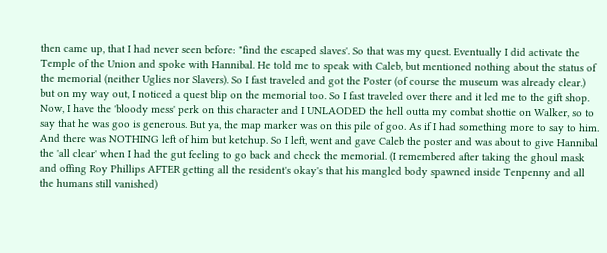then came up, that I had never seen before: "find the escaped slaves'. So that was my quest. Eventually I did activate the Temple of the Union and spoke with Hannibal. He told me to speak with Caleb, but mentioned nothing about the status of the memorial (neither Uglies nor Slavers). So I fast traveled and got the Poster (of course the museum was already clear.) but on my way out, I noticed a quest blip on the memorial too. So I fast traveled over there and it led me to the gift shop. Now, I have the 'bloody mess' perk on this character and I UNLAODED the hell outta my combat shottie on Walker, so to say that he was goo is generous. But ya, the map marker was on this pile of goo. As if I had something more to say to him. And there was NOTHING left of him but ketchup. So I left, went and gave Caleb the poster and was about to give Hannibal the 'all clear' when I had the gut feeling to go back and check the memorial. (I remembered after taking the ghoul mask and offing Roy Phillips AFTER getting all the resident's okay's that his mangled body spawned inside Tenpenny and all the humans still vanished)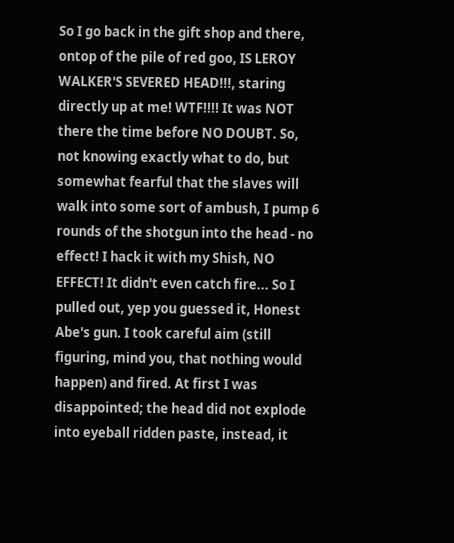So I go back in the gift shop and there, ontop of the pile of red goo, IS LEROY WALKER'S SEVERED HEAD!!!, staring directly up at me! WTF!!!! It was NOT there the time before NO DOUBT. So, not knowing exactly what to do, but somewhat fearful that the slaves will walk into some sort of ambush, I pump 6 rounds of the shotgun into the head - no effect! I hack it with my Shish, NO EFFECT! It didn't even catch fire... So I pulled out, yep you guessed it, Honest Abe's gun. I took careful aim (still figuring, mind you, that nothing would happen) and fired. At first I was disappointed; the head did not explode into eyeball ridden paste, instead, it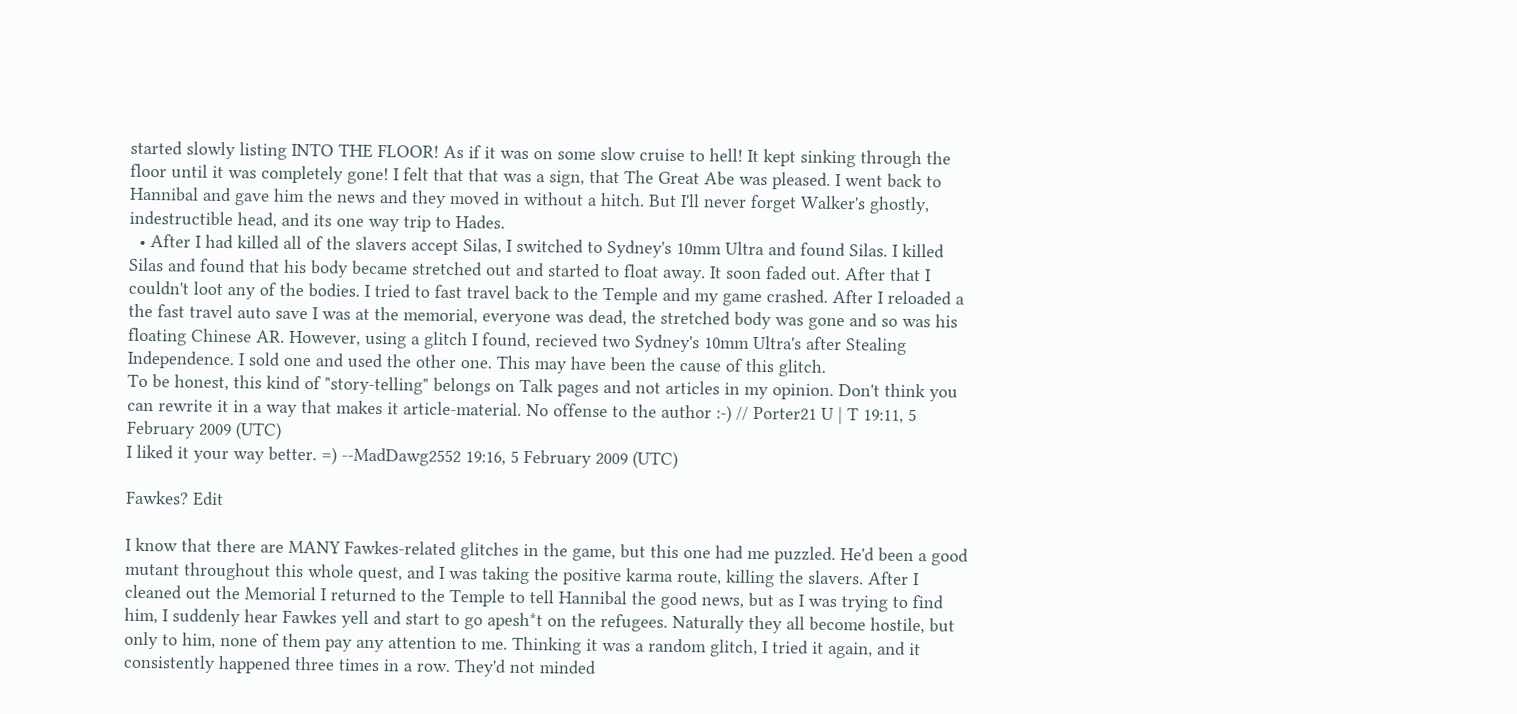started slowly listing INTO THE FLOOR! As if it was on some slow cruise to hell! It kept sinking through the floor until it was completely gone! I felt that that was a sign, that The Great Abe was pleased. I went back to Hannibal and gave him the news and they moved in without a hitch. But I'll never forget Walker's ghostly, indestructible head, and its one way trip to Hades.
  • After I had killed all of the slavers accept Silas, I switched to Sydney's 10mm Ultra and found Silas. I killed Silas and found that his body became stretched out and started to float away. It soon faded out. After that I couldn't loot any of the bodies. I tried to fast travel back to the Temple and my game crashed. After I reloaded a the fast travel auto save I was at the memorial, everyone was dead, the stretched body was gone and so was his floating Chinese AR. However, using a glitch I found, recieved two Sydney's 10mm Ultra's after Stealing Independence. I sold one and used the other one. This may have been the cause of this glitch.
To be honest, this kind of "story-telling" belongs on Talk pages and not articles in my opinion. Don't think you can rewrite it in a way that makes it article-material. No offense to the author :-) // Porter21 U | T 19:11, 5 February 2009 (UTC)
I liked it your way better. =) --MadDawg2552 19:16, 5 February 2009 (UTC)

Fawkes? Edit

I know that there are MANY Fawkes-related glitches in the game, but this one had me puzzled. He'd been a good mutant throughout this whole quest, and I was taking the positive karma route, killing the slavers. After I cleaned out the Memorial I returned to the Temple to tell Hannibal the good news, but as I was trying to find him, I suddenly hear Fawkes yell and start to go apesh*t on the refugees. Naturally they all become hostile, but only to him, none of them pay any attention to me. Thinking it was a random glitch, I tried it again, and it consistently happened three times in a row. They'd not minded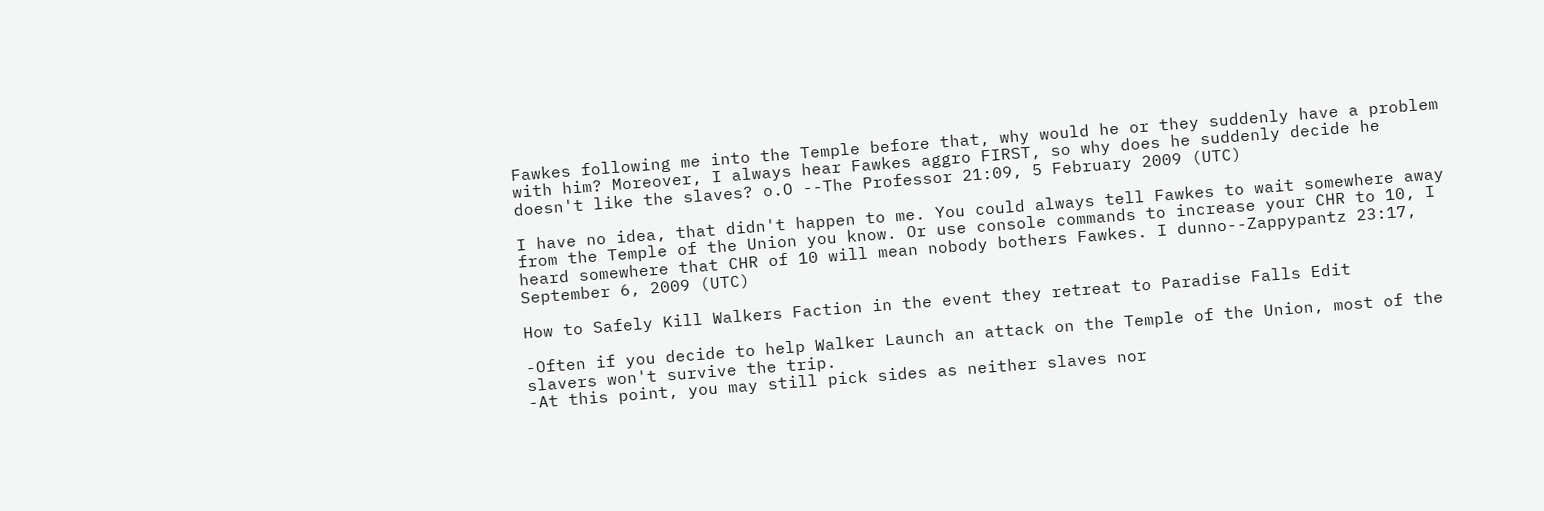Fawkes following me into the Temple before that, why would he or they suddenly have a problem with him? Moreover, I always hear Fawkes aggro FIRST, so why does he suddenly decide he doesn't like the slaves? o.O --The Professor 21:09, 5 February 2009 (UTC)

I have no idea, that didn't happen to me. You could always tell Fawkes to wait somewhere away from the Temple of the Union you know. Or use console commands to increase your CHR to 10, I heard somewhere that CHR of 10 will mean nobody bothers Fawkes. I dunno--Zappypantz 23:17, September 6, 2009 (UTC)

How to Safely Kill Walkers Faction in the event they retreat to Paradise Falls Edit

-Often if you decide to help Walker Launch an attack on the Temple of the Union, most of the slavers won't survive the trip.
-At this point, you may still pick sides as neither slaves nor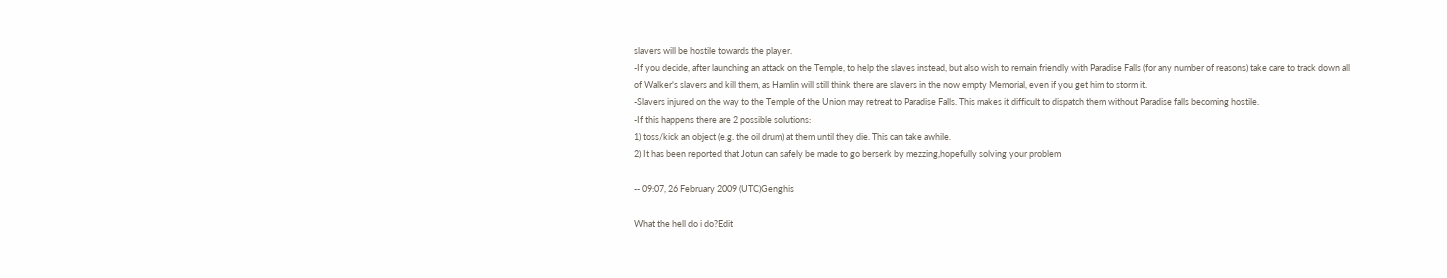slavers will be hostile towards the player.
-If you decide, after launching an attack on the Temple, to help the slaves instead, but also wish to remain friendly with Paradise Falls (for any number of reasons) take care to track down all of Walker's slavers and kill them, as Hamlin will still think there are slavers in the now empty Memorial, even if you get him to storm it.
-Slavers injured on the way to the Temple of the Union may retreat to Paradise Falls. This makes it difficult to dispatch them without Paradise falls becoming hostile.
-If this happens there are 2 possible solutions:
1) toss/kick an object (e.g. the oil drum) at them until they die. This can take awhile.
2) It has been reported that Jotun can safely be made to go berserk by mezzing,hopefully solving your problem

-- 09:07, 26 February 2009 (UTC)Genghis

What the hell do i do?Edit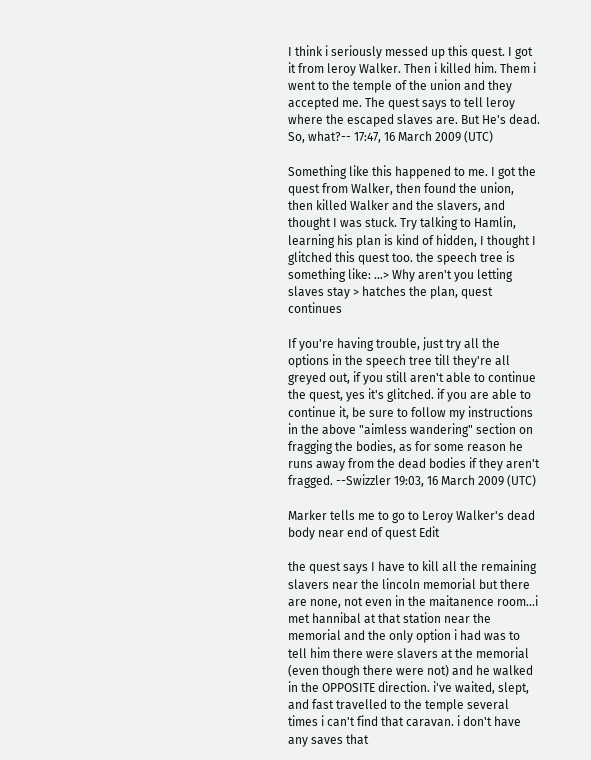I think i seriously messed up this quest. I got it from leroy Walker. Then i killed him. Them i went to the temple of the union and they accepted me. The quest says to tell leroy where the escaped slaves are. But He's dead. So, what?-- 17:47, 16 March 2009 (UTC)

Something like this happened to me. I got the quest from Walker, then found the union, then killed Walker and the slavers, and thought I was stuck. Try talking to Hamlin, learning his plan is kind of hidden, I thought I glitched this quest too. the speech tree is something like: ...> Why aren't you letting slaves stay > hatches the plan, quest continues

If you're having trouble, just try all the options in the speech tree till they're all greyed out, if you still aren't able to continue the quest, yes it's glitched. if you are able to continue it, be sure to follow my instructions in the above "aimless wandering" section on fragging the bodies, as for some reason he runs away from the dead bodies if they aren't fragged. --Swizzler 19:03, 16 March 2009 (UTC)

Marker tells me to go to Leroy Walker's dead body near end of quest Edit

the quest says I have to kill all the remaining slavers near the lincoln memorial but there are none, not even in the maitanence room...i met hannibal at that station near the memorial and the only option i had was to tell him there were slavers at the memorial (even though there were not) and he walked in the OPPOSITE direction. i've waited, slept, and fast travelled to the temple several times i can't find that caravan. i don't have any saves that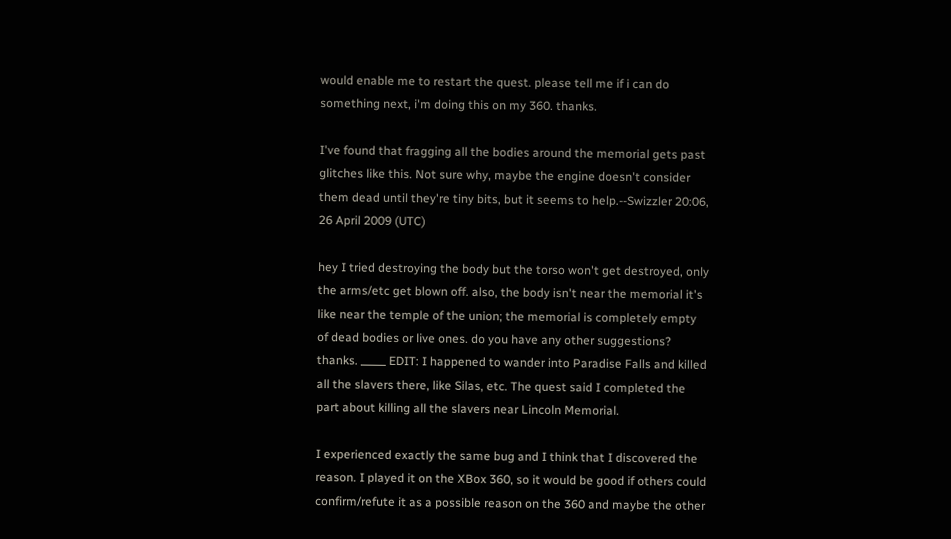would enable me to restart the quest. please tell me if i can do something next, i'm doing this on my 360. thanks.

I've found that fragging all the bodies around the memorial gets past glitches like this. Not sure why, maybe the engine doesn't consider them dead until they're tiny bits, but it seems to help.--Swizzler 20:06, 26 April 2009 (UTC)

hey I tried destroying the body but the torso won't get destroyed, only the arms/etc get blown off. also, the body isn't near the memorial it's like near the temple of the union; the memorial is completely empty of dead bodies or live ones. do you have any other suggestions? thanks. _____ EDIT: I happened to wander into Paradise Falls and killed all the slavers there, like Silas, etc. The quest said I completed the part about killing all the slavers near Lincoln Memorial.

I experienced exactly the same bug and I think that I discovered the reason. I played it on the XBox 360, so it would be good if others could confirm/refute it as a possible reason on the 360 and maybe the other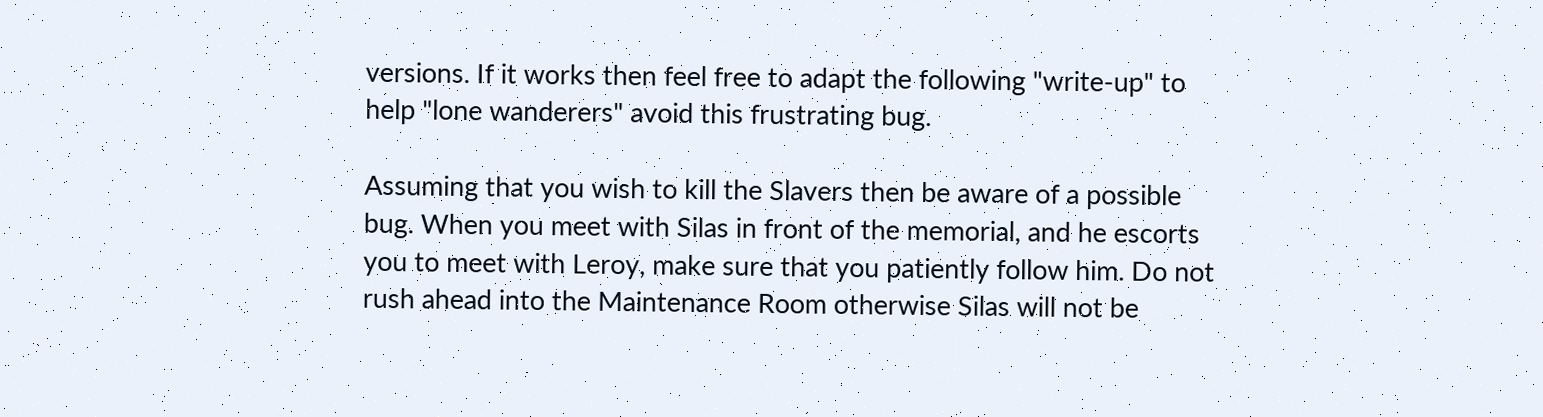versions. If it works then feel free to adapt the following "write-up" to help "lone wanderers" avoid this frustrating bug.

Assuming that you wish to kill the Slavers then be aware of a possible bug. When you meet with Silas in front of the memorial, and he escorts you to meet with Leroy, make sure that you patiently follow him. Do not rush ahead into the Maintenance Room otherwise Silas will not be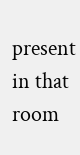present in that room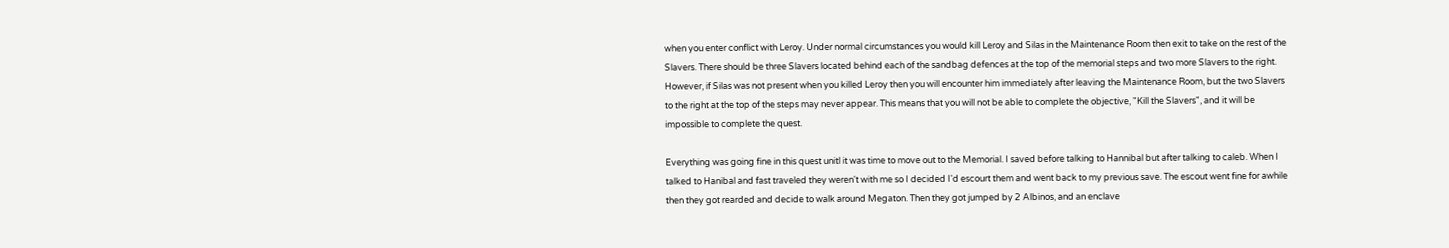when you enter conflict with Leroy. Under normal circumstances you would kill Leroy and Silas in the Maintenance Room then exit to take on the rest of the Slavers. There should be three Slavers located behind each of the sandbag defences at the top of the memorial steps and two more Slavers to the right. However, if Silas was not present when you killed Leroy then you will encounter him immediately after leaving the Maintenance Room, but the two Slavers to the right at the top of the steps may never appear. This means that you will not be able to complete the objective, "Kill the Slavers", and it will be impossible to complete the quest.

Everything was going fine in this quest unitl it was time to move out to the Memorial. I saved before talking to Hannibal but after talking to caleb. When I talked to Hanibal and fast traveled they weren't with me so I decided I'd escourt them and went back to my previous save. The escout went fine for awhile then they got rearded and decide to walk around Megaton. Then they got jumped by 2 Albinos, and an enclave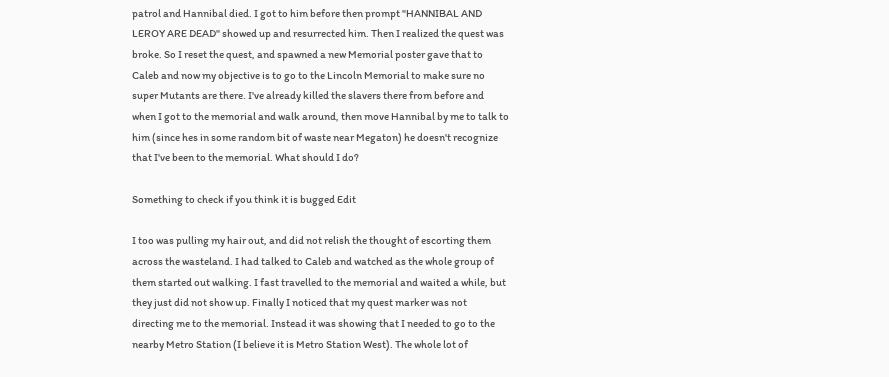patrol and Hannibal died. I got to him before then prompt "HANNIBAL AND LEROY ARE DEAD" showed up and resurrected him. Then I realized the quest was broke. So I reset the quest, and spawned a new Memorial poster gave that to Caleb and now my objective is to go to the Lincoln Memorial to make sure no super Mutants are there. I've already killed the slavers there from before and when I got to the memorial and walk around, then move Hannibal by me to talk to him (since hes in some random bit of waste near Megaton) he doesn't recognize that I've been to the memorial. What should I do?

Something to check if you think it is bugged Edit

I too was pulling my hair out, and did not relish the thought of escorting them across the wasteland. I had talked to Caleb and watched as the whole group of them started out walking. I fast travelled to the memorial and waited a while, but they just did not show up. Finally I noticed that my quest marker was not directing me to the memorial. Instead it was showing that I needed to go to the nearby Metro Station (I believe it is Metro Station West). The whole lot of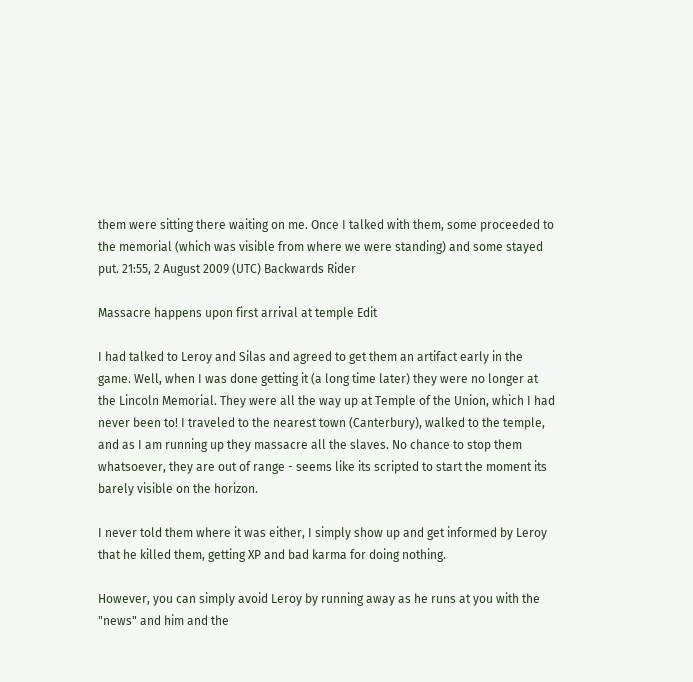them were sitting there waiting on me. Once I talked with them, some proceeded to the memorial (which was visible from where we were standing) and some stayed put. 21:55, 2 August 2009 (UTC) Backwards Rider

Massacre happens upon first arrival at temple Edit

I had talked to Leroy and Silas and agreed to get them an artifact early in the game. Well, when I was done getting it (a long time later) they were no longer at the Lincoln Memorial. They were all the way up at Temple of the Union, which I had never been to! I traveled to the nearest town (Canterbury), walked to the temple, and as I am running up they massacre all the slaves. No chance to stop them whatsoever, they are out of range - seems like its scripted to start the moment its barely visible on the horizon.

I never told them where it was either, I simply show up and get informed by Leroy that he killed them, getting XP and bad karma for doing nothing.

However, you can simply avoid Leroy by running away as he runs at you with the "news" and him and the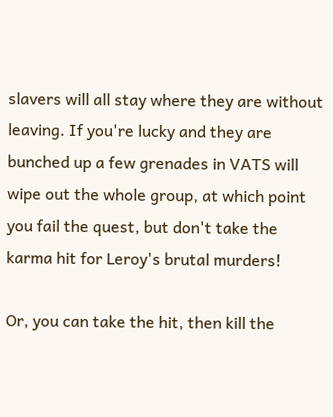slavers will all stay where they are without leaving. If you're lucky and they are bunched up a few grenades in VATS will wipe out the whole group, at which point you fail the quest, but don't take the karma hit for Leroy's brutal murders!

Or, you can take the hit, then kill the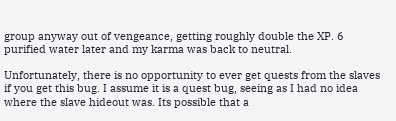group anyway out of vengeance, getting roughly double the XP. 6 purified water later and my karma was back to neutral.

Unfortunately, there is no opportunity to ever get quests from the slaves if you get this bug. I assume it is a quest bug, seeing as I had no idea where the slave hideout was. Its possible that a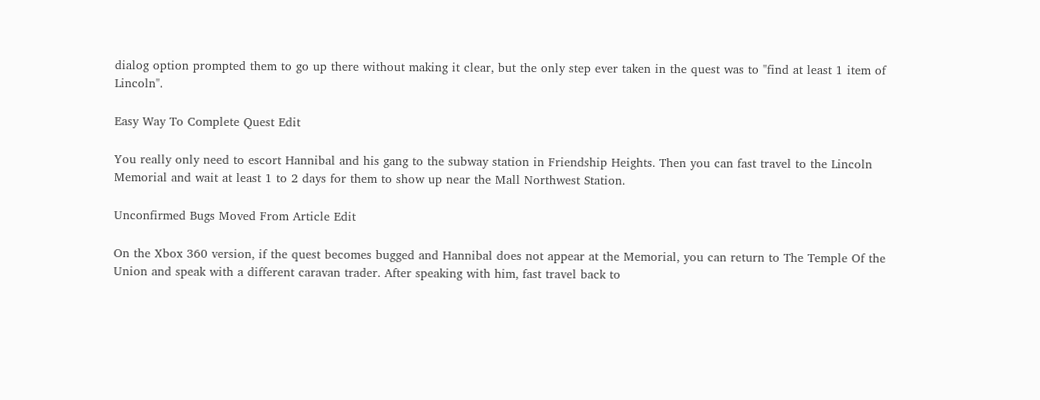dialog option prompted them to go up there without making it clear, but the only step ever taken in the quest was to "find at least 1 item of Lincoln".

Easy Way To Complete Quest Edit

You really only need to escort Hannibal and his gang to the subway station in Friendship Heights. Then you can fast travel to the Lincoln Memorial and wait at least 1 to 2 days for them to show up near the Mall Northwest Station.

Unconfirmed Bugs Moved From Article Edit

On the Xbox 360 version, if the quest becomes bugged and Hannibal does not appear at the Memorial, you can return to The Temple Of the Union and speak with a different caravan trader. After speaking with him, fast travel back to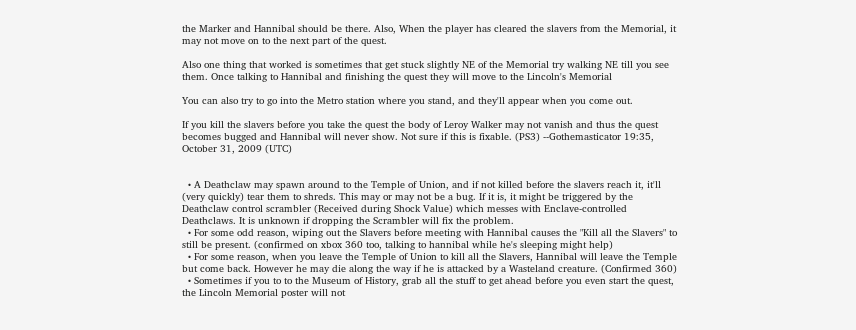the Marker and Hannibal should be there. Also, When the player has cleared the slavers from the Memorial, it may not move on to the next part of the quest.

Also one thing that worked is sometimes that get stuck slightly NE of the Memorial try walking NE till you see them. Once talking to Hannibal and finishing the quest they will move to the Lincoln's Memorial

You can also try to go into the Metro station where you stand, and they'll appear when you come out.

If you kill the slavers before you take the quest the body of Leroy Walker may not vanish and thus the quest becomes bugged and Hannibal will never show. Not sure if this is fixable. (PS3) --Gothemasticator 19:35, October 31, 2009 (UTC)


  • A Deathclaw may spawn around to the Temple of Union, and if not killed before the slavers reach it, it'll (very quickly) tear them to shreds. This may or may not be a bug. If it is, it might be triggered by the Deathclaw control scrambler (Received during Shock Value) which messes with Enclave-controlled Deathclaws. It is unknown if dropping the Scrambler will fix the problem.
  • For some odd reason, wiping out the Slavers before meeting with Hannibal causes the "Kill all the Slavers" to still be present. (confirmed on xbox 360 too, talking to hannibal while he's sleeping might help)
  • For some reason, when you leave the Temple of Union to kill all the Slavers, Hannibal will leave the Temple but come back. However he may die along the way if he is attacked by a Wasteland creature. (Confirmed 360)
  • Sometimes if you to to the Museum of History, grab all the stuff to get ahead before you even start the quest, the Lincoln Memorial poster will not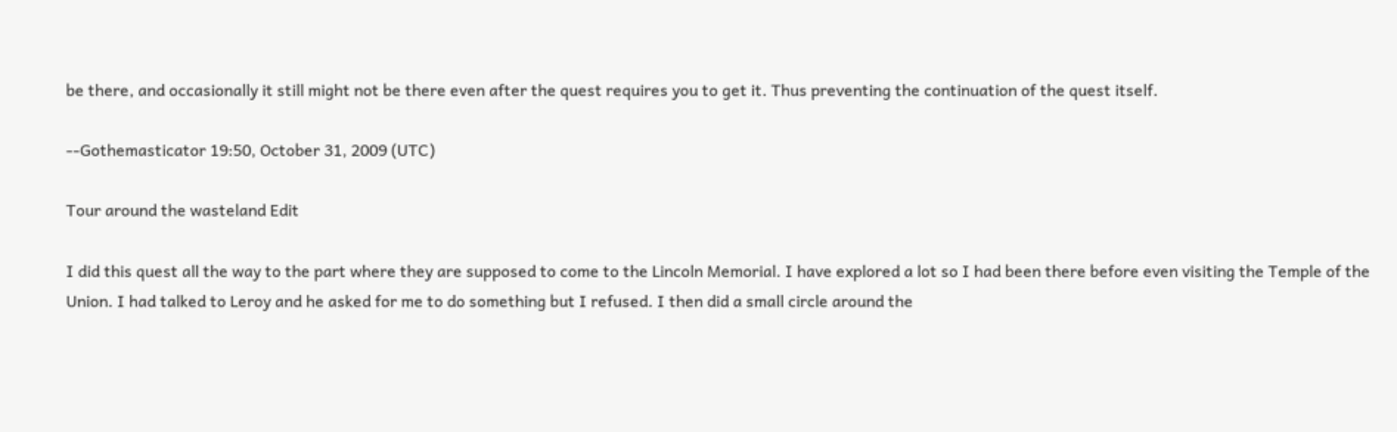be there, and occasionally it still might not be there even after the quest requires you to get it. Thus preventing the continuation of the quest itself.

--Gothemasticator 19:50, October 31, 2009 (UTC)

Tour around the wasteland Edit

I did this quest all the way to the part where they are supposed to come to the Lincoln Memorial. I have explored a lot so I had been there before even visiting the Temple of the Union. I had talked to Leroy and he asked for me to do something but I refused. I then did a small circle around the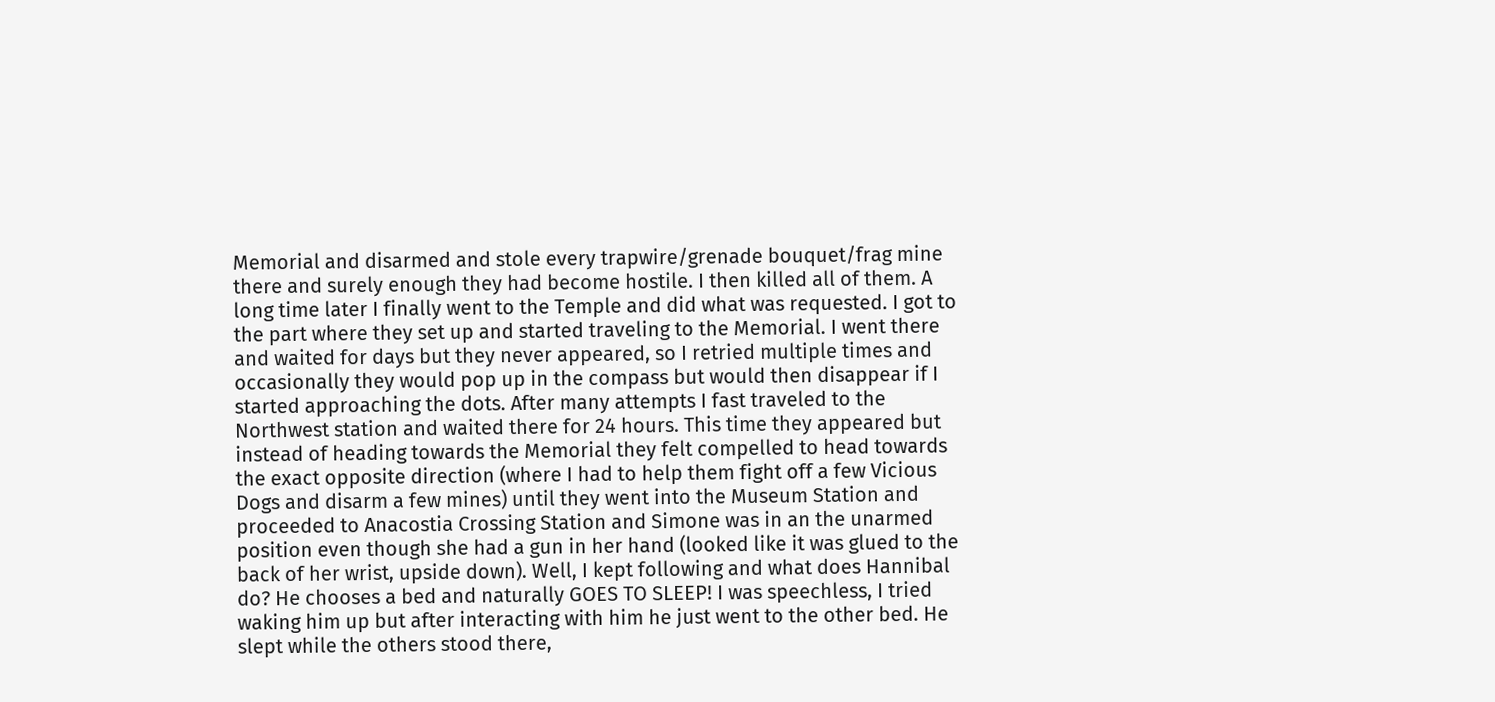Memorial and disarmed and stole every trapwire/grenade bouquet/frag mine there and surely enough they had become hostile. I then killed all of them. A long time later I finally went to the Temple and did what was requested. I got to the part where they set up and started traveling to the Memorial. I went there and waited for days but they never appeared, so I retried multiple times and occasionally they would pop up in the compass but would then disappear if I started approaching the dots. After many attempts I fast traveled to the Northwest station and waited there for 24 hours. This time they appeared but instead of heading towards the Memorial they felt compelled to head towards the exact opposite direction (where I had to help them fight off a few Vicious Dogs and disarm a few mines) until they went into the Museum Station and proceeded to Anacostia Crossing Station and Simone was in an the unarmed position even though she had a gun in her hand (looked like it was glued to the back of her wrist, upside down). Well, I kept following and what does Hannibal do? He chooses a bed and naturally GOES TO SLEEP! I was speechless, I tried waking him up but after interacting with him he just went to the other bed. He slept while the others stood there,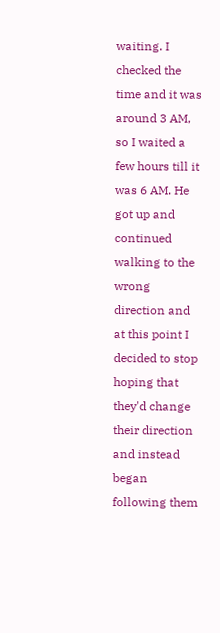waiting. I checked the time and it was around 3 AM, so I waited a few hours till it was 6 AM. He got up and continued walking to the wrong direction and at this point I decided to stop hoping that they'd change their direction and instead began following them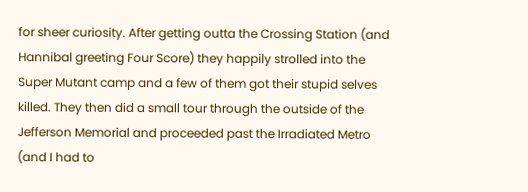for sheer curiosity. After getting outta the Crossing Station (and Hannibal greeting Four Score) they happily strolled into the Super Mutant camp and a few of them got their stupid selves killed. They then did a small tour through the outside of the Jefferson Memorial and proceeded past the Irradiated Metro (and I had to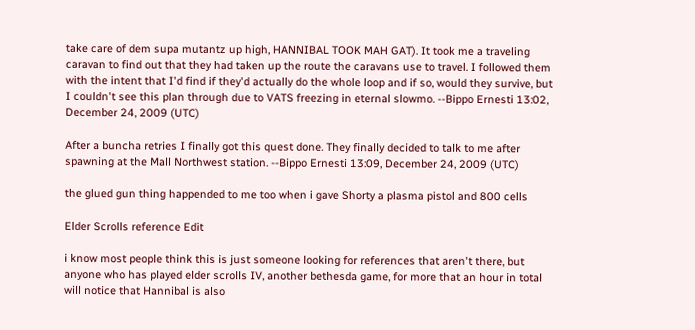take care of dem supa mutantz up high, HANNIBAL TOOK MAH GAT). It took me a traveling caravan to find out that they had taken up the route the caravans use to travel. I followed them with the intent that I'd find if they'd actually do the whole loop and if so, would they survive, but I couldn't see this plan through due to VATS freezing in eternal slowmo. --Bippo Ernesti 13:02, December 24, 2009 (UTC)

After a buncha retries I finally got this quest done. They finally decided to talk to me after spawning at the Mall Northwest station. --Bippo Ernesti 13:09, December 24, 2009 (UTC)

the glued gun thing happended to me too when i gave Shorty a plasma pistol and 800 cells

Elder Scrolls reference Edit

i know most people think this is just someone looking for references that aren't there, but anyone who has played elder scrolls IV, another bethesda game, for more that an hour in total will notice that Hannibal is also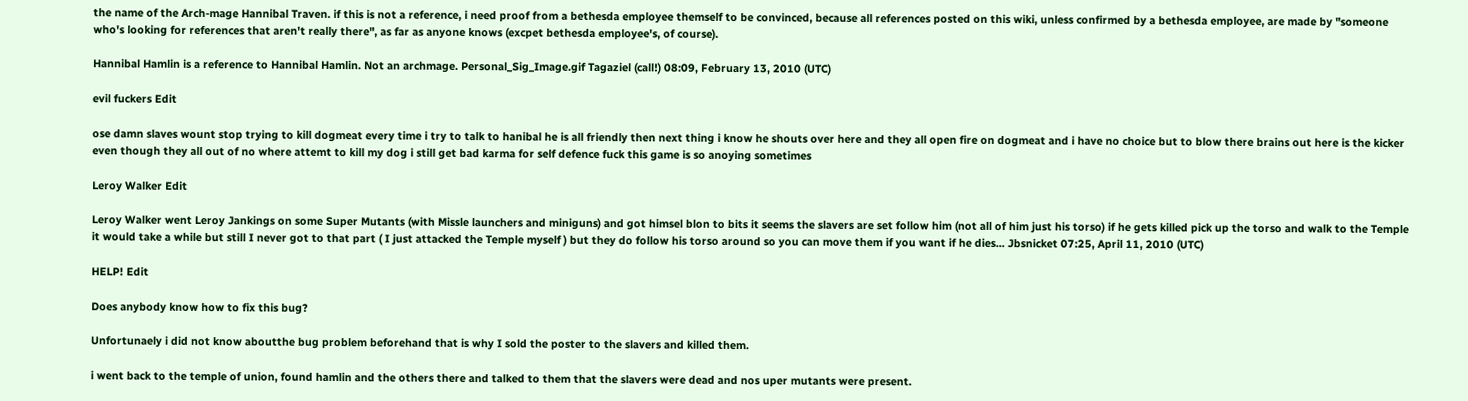the name of the Arch-mage Hannibal Traven. if this is not a reference, i need proof from a bethesda employee themself to be convinced, because all references posted on this wiki, unless confirmed by a bethesda employee, are made by "someone who's looking for references that aren't really there", as far as anyone knows (excpet bethesda employee's, of course).

Hannibal Hamlin is a reference to Hannibal Hamlin. Not an archmage. Personal_Sig_Image.gif Tagaziel (call!) 08:09, February 13, 2010 (UTC)

evil fuckers Edit

ose damn slaves wount stop trying to kill dogmeat every time i try to talk to hanibal he is all friendly then next thing i know he shouts over here and they all open fire on dogmeat and i have no choice but to blow there brains out here is the kicker even though they all out of no where attemt to kill my dog i still get bad karma for self defence fuck this game is so anoying sometimes

Leroy Walker Edit

Leroy Walker went Leroy Jankings on some Super Mutants (with Missle launchers and miniguns) and got himsel blon to bits it seems the slavers are set follow him (not all of him just his torso) if he gets killed pick up the torso and walk to the Temple it would take a while but still I never got to that part ( I just attacked the Temple myself ) but they do follow his torso around so you can move them if you want if he dies... Jbsnicket 07:25, April 11, 2010 (UTC)

HELP! Edit

Does anybody know how to fix this bug?

Unfortunaely i did not know aboutthe bug problem beforehand that is why I sold the poster to the slavers and killed them.

i went back to the temple of union, found hamlin and the others there and talked to them that the slavers were dead and nos uper mutants were present.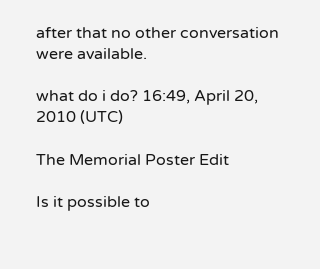after that no other conversation were available.

what do i do? 16:49, April 20, 2010 (UTC)

The Memorial Poster Edit

Is it possible to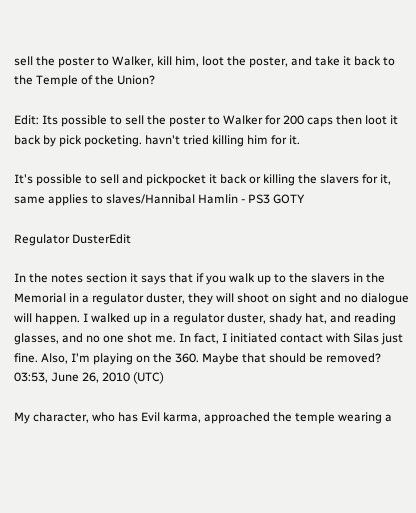sell the poster to Walker, kill him, loot the poster, and take it back to the Temple of the Union?

Edit: Its possible to sell the poster to Walker for 200 caps then loot it back by pick pocketing. havn't tried killing him for it.

It's possible to sell and pickpocket it back or killing the slavers for it, same applies to slaves/Hannibal Hamlin - PS3 GOTY

Regulator DusterEdit

In the notes section it says that if you walk up to the slavers in the Memorial in a regulator duster, they will shoot on sight and no dialogue will happen. I walked up in a regulator duster, shady hat, and reading glasses, and no one shot me. In fact, I initiated contact with Silas just fine. Also, I'm playing on the 360. Maybe that should be removed? 03:53, June 26, 2010 (UTC)

My character, who has Evil karma, approached the temple wearing a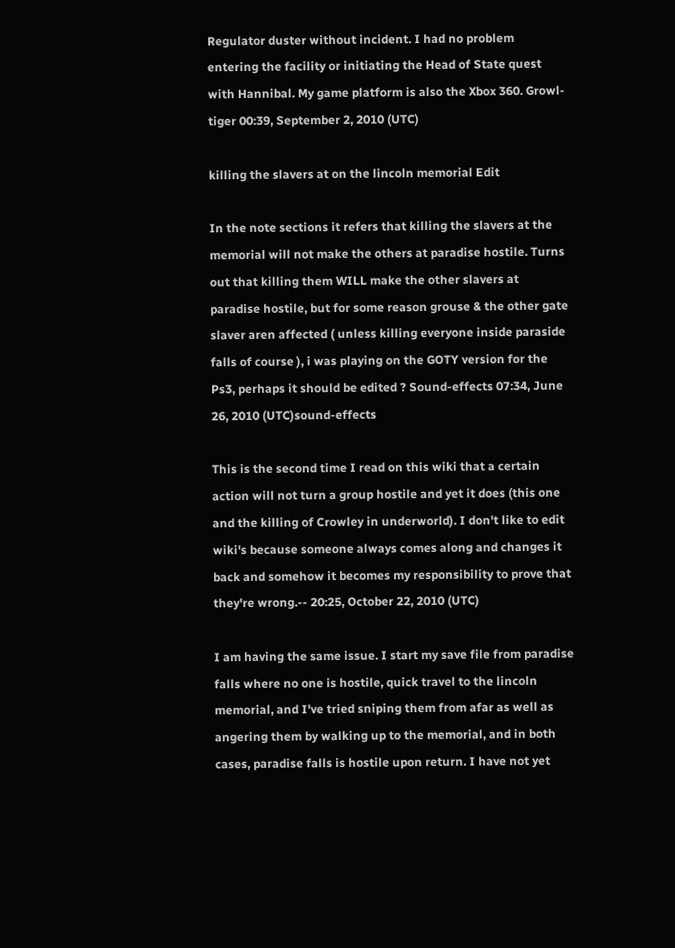Regulator duster without incident. I had no problem entering the facility or initiating the Head of State quest with Hannibal. My game platform is also the Xbox 360. Growl-tiger 00:39, September 2, 2010 (UTC)

killing the slavers at on the lincoln memorial Edit

In the note sections it refers that killing the slavers at the memorial will not make the others at paradise hostile. Turns out that killing them WILL make the other slavers at paradise hostile, but for some reason grouse & the other gate slaver aren affected ( unless killing everyone inside paraside falls of course ), i was playing on the GOTY version for the Ps3, perhaps it should be edited ? Sound-effects 07:34, June 26, 2010 (UTC)sound-effects

This is the second time I read on this wiki that a certain action will not turn a group hostile and yet it does (this one and the killing of Crowley in underworld). I don't like to edit wiki's because someone always comes along and changes it back and somehow it becomes my responsibility to prove that they're wrong.-- 20:25, October 22, 2010 (UTC)

I am having the same issue. I start my save file from paradise falls where no one is hostile, quick travel to the lincoln memorial, and I've tried sniping them from afar as well as angering them by walking up to the memorial, and in both cases, paradise falls is hostile upon return. I have not yet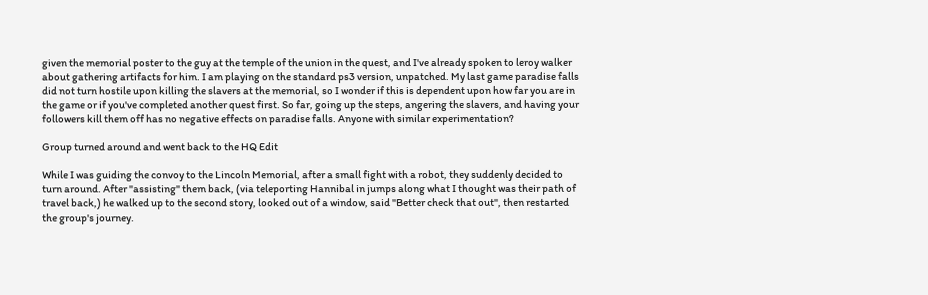given the memorial poster to the guy at the temple of the union in the quest, and I've already spoken to leroy walker about gathering artifacts for him. I am playing on the standard ps3 version, unpatched. My last game paradise falls did not turn hostile upon killing the slavers at the memorial, so I wonder if this is dependent upon how far you are in the game or if you've completed another quest first. So far, going up the steps, angering the slavers, and having your followers kill them off has no negative effects on paradise falls. Anyone with similar experimentation?

Group turned around and went back to the HQ Edit

While I was guiding the convoy to the Lincoln Memorial, after a small fight with a robot, they suddenly decided to turn around. After "assisting" them back, (via teleporting Hannibal in jumps along what I thought was their path of travel back,) he walked up to the second story, looked out of a window, said "Better check that out", then restarted the group's journey.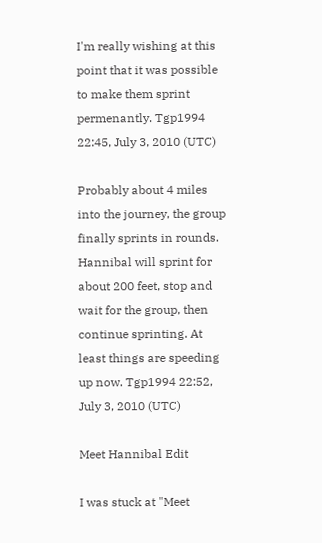I'm really wishing at this point that it was possible to make them sprint permenantly. Tgp1994 22:45, July 3, 2010 (UTC)

Probably about 4 miles into the journey, the group finally sprints in rounds. Hannibal will sprint for about 200 feet, stop and wait for the group, then continue sprinting. At least things are speeding up now. Tgp1994 22:52, July 3, 2010 (UTC)

Meet Hannibal Edit

I was stuck at "Meet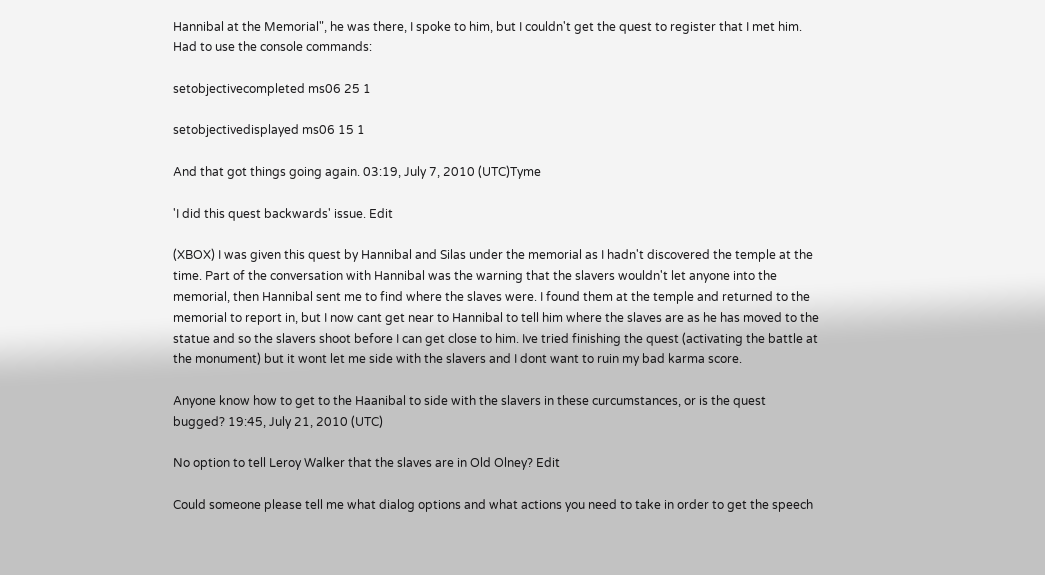Hannibal at the Memorial", he was there, I spoke to him, but I couldn't get the quest to register that I met him. Had to use the console commands:

setobjectivecompleted ms06 25 1

setobjectivedisplayed ms06 15 1

And that got things going again. 03:19, July 7, 2010 (UTC)Tyme

'I did this quest backwards' issue. Edit

(XBOX) I was given this quest by Hannibal and Silas under the memorial as I hadn't discovered the temple at the time. Part of the conversation with Hannibal was the warning that the slavers wouldn't let anyone into the memorial, then Hannibal sent me to find where the slaves were. I found them at the temple and returned to the memorial to report in, but I now cant get near to Hannibal to tell him where the slaves are as he has moved to the statue and so the slavers shoot before I can get close to him. Ive tried finishing the quest (activating the battle at the monument) but it wont let me side with the slavers and I dont want to ruin my bad karma score.

Anyone know how to get to the Haanibal to side with the slavers in these curcumstances, or is the quest bugged? 19:45, July 21, 2010 (UTC)

No option to tell Leroy Walker that the slaves are in Old Olney? Edit

Could someone please tell me what dialog options and what actions you need to take in order to get the speech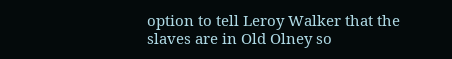option to tell Leroy Walker that the slaves are in Old Olney so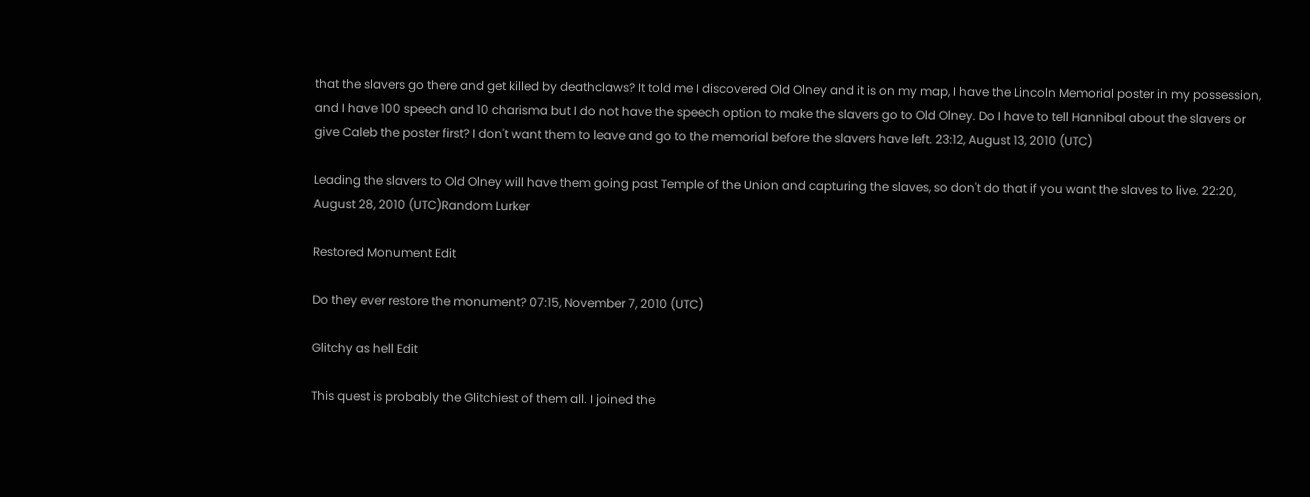that the slavers go there and get killed by deathclaws? It told me I discovered Old Olney and it is on my map, I have the Lincoln Memorial poster in my possession, and I have 100 speech and 10 charisma but I do not have the speech option to make the slavers go to Old Olney. Do I have to tell Hannibal about the slavers or give Caleb the poster first? I don't want them to leave and go to the memorial before the slavers have left. 23:12, August 13, 2010 (UTC)

Leading the slavers to Old Olney will have them going past Temple of the Union and capturing the slaves, so don't do that if you want the slaves to live. 22:20, August 28, 2010 (UTC)Random Lurker

Restored Monument Edit

Do they ever restore the monument? 07:15, November 7, 2010 (UTC)

Glitchy as hell Edit

This quest is probably the Glitchiest of them all. I joined the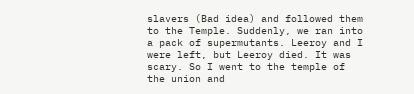slavers (Bad idea) and followed them to the Temple. Suddenly, we ran into a pack of supermutants. Leeroy and I were left, but Leeroy died. It was scary. So I went to the temple of the union and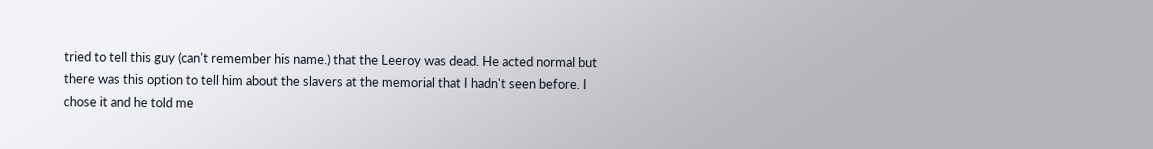tried to tell this guy (can't remember his name.) that the Leeroy was dead. He acted normal but there was this option to tell him about the slavers at the memorial that I hadn't seen before. I chose it and he told me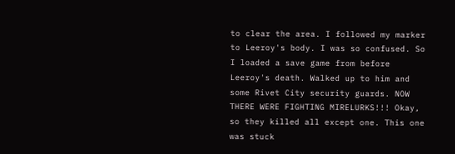to clear the area. I followed my marker to Leeroy's body. I was so confused. So I loaded a save game from before Leeroy's death. Walked up to him and some Rivet City security guards. NOW THERE WERE FIGHTING MIRELURKS!!! Okay, so they killed all except one. This one was stuck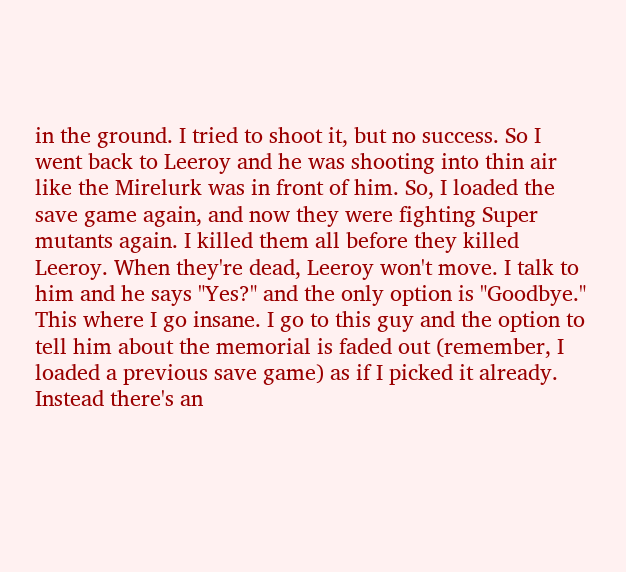in the ground. I tried to shoot it, but no success. So I went back to Leeroy and he was shooting into thin air like the Mirelurk was in front of him. So, I loaded the save game again, and now they were fighting Super mutants again. I killed them all before they killed Leeroy. When they're dead, Leeroy won't move. I talk to him and he says "Yes?" and the only option is "Goodbye." This where I go insane. I go to this guy and the option to tell him about the memorial is faded out (remember, I loaded a previous save game) as if I picked it already. Instead there's an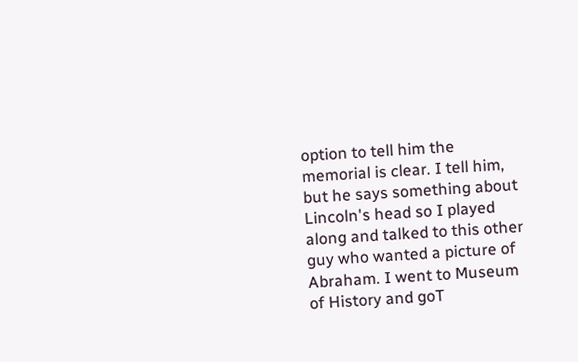option to tell him the memorial is clear. I tell him, but he says something about Lincoln's head so I played along and talked to this other guy who wanted a picture of Abraham. I went to Museum of History and goT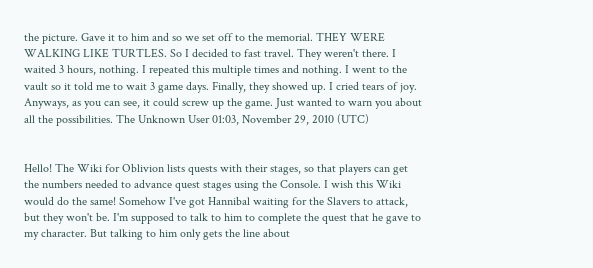the picture. Gave it to him and so we set off to the memorial. THEY WERE WALKING LIKE TURTLES. So I decided to fast travel. They weren't there. I waited 3 hours, nothing. I repeated this multiple times and nothing. I went to the vault so it told me to wait 3 game days. Finally, they showed up. I cried tears of joy. Anyways, as you can see, it could screw up the game. Just wanted to warn you about all the possibilities. The Unknown User 01:03, November 29, 2010 (UTC)


Hello! The Wiki for Oblivion lists quests with their stages, so that players can get the numbers needed to advance quest stages using the Console. I wish this Wiki would do the same! Somehow I've got Hannibal waiting for the Slavers to attack, but they won't be. I'm supposed to talk to him to complete the quest that he gave to my character. But talking to him only gets the line about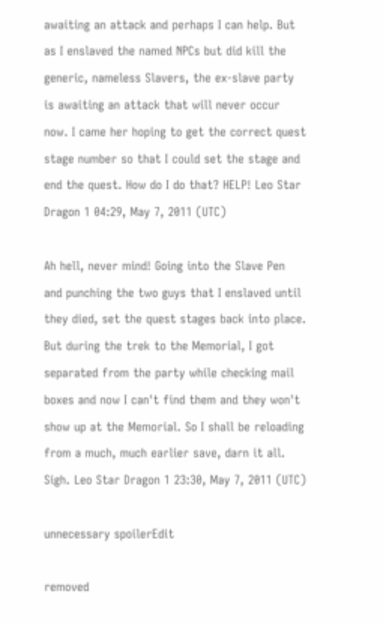awaiting an attack and perhaps I can help. But as I enslaved the named NPCs but did kill the generic, nameless Slavers, the ex-slave party is awaiting an attack that will never occur now. I came her hoping to get the correct quest stage number so that I could set the stage and end the quest. How do I do that? HELP! Leo Star Dragon 1 04:29, May 7, 2011 (UTC)

Ah hell, never mind! Going into the Slave Pen and punching the two guys that I enslaved until they died, set the quest stages back into place. But during the trek to the Memorial, I got separated from the party while checking mail boxes and now I can't find them and they won't show up at the Memorial. So I shall be reloading from a much, much earlier save, darn it all. Sigh. Leo Star Dragon 1 23:30, May 7, 2011 (UTC)

unnecessary spoilerEdit

removed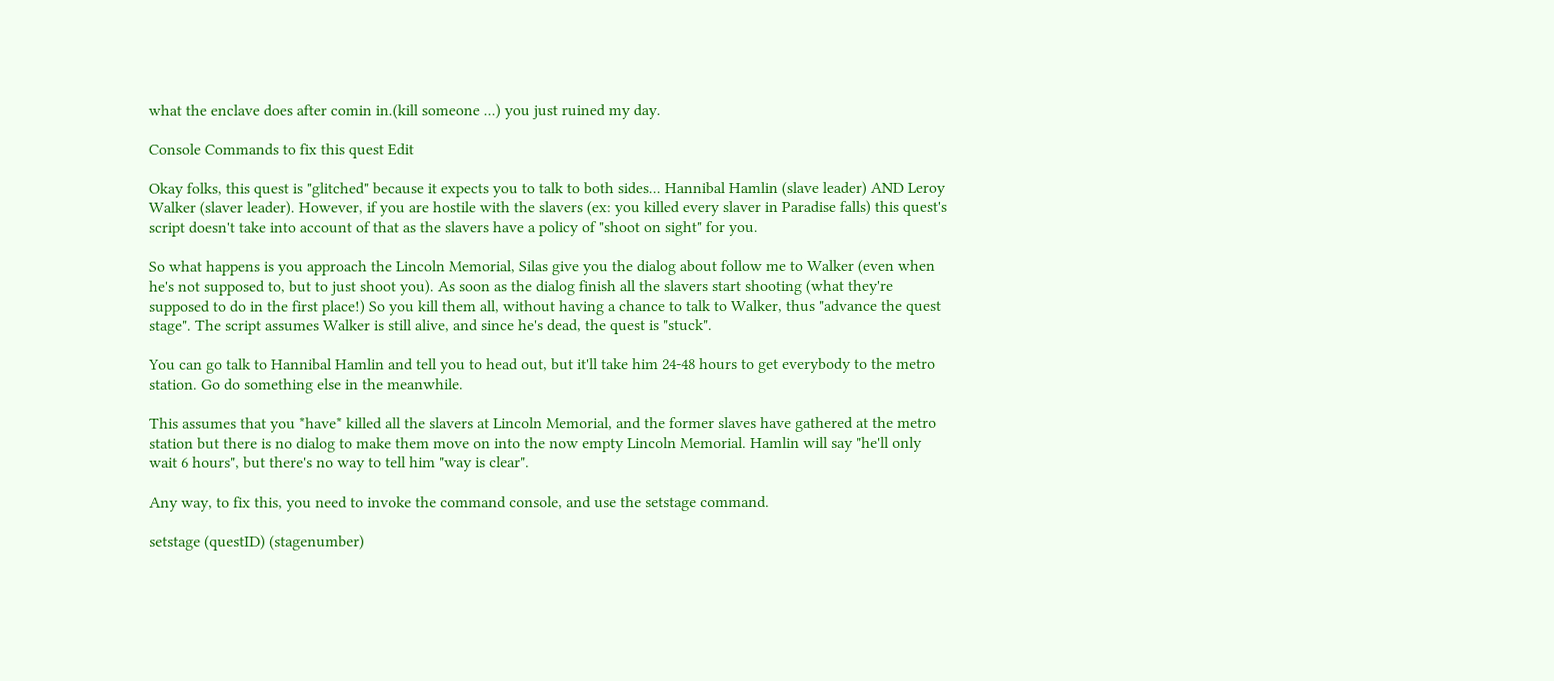what the enclave does after comin in.(kill someone ...) you just ruined my day.

Console Commands to fix this quest Edit

Okay folks, this quest is "glitched" because it expects you to talk to both sides... Hannibal Hamlin (slave leader) AND Leroy Walker (slaver leader). However, if you are hostile with the slavers (ex: you killed every slaver in Paradise falls) this quest's script doesn't take into account of that as the slavers have a policy of "shoot on sight" for you.

So what happens is you approach the Lincoln Memorial, Silas give you the dialog about follow me to Walker (even when he's not supposed to, but to just shoot you). As soon as the dialog finish all the slavers start shooting (what they're supposed to do in the first place!) So you kill them all, without having a chance to talk to Walker, thus "advance the quest stage". The script assumes Walker is still alive, and since he's dead, the quest is "stuck".

You can go talk to Hannibal Hamlin and tell you to head out, but it'll take him 24-48 hours to get everybody to the metro station. Go do something else in the meanwhile.

This assumes that you *have* killed all the slavers at Lincoln Memorial, and the former slaves have gathered at the metro station but there is no dialog to make them move on into the now empty Lincoln Memorial. Hamlin will say "he'll only wait 6 hours", but there's no way to tell him "way is clear".

Any way, to fix this, you need to invoke the command console, and use the setstage command.

setstage (questID) (stagenumber)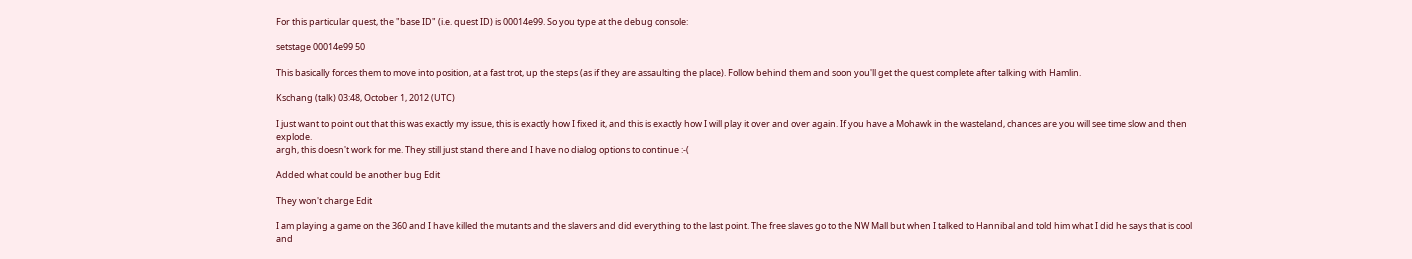For this particular quest, the "base ID" (i.e. quest ID) is 00014e99. So you type at the debug console:

setstage 00014e99 50

This basically forces them to move into position, at a fast trot, up the steps (as if they are assaulting the place). Follow behind them and soon you'll get the quest complete after talking with Hamlin.

Kschang (talk) 03:48, October 1, 2012 (UTC)

I just want to point out that this was exactly my issue, this is exactly how I fixed it, and this is exactly how I will play it over and over again. If you have a Mohawk in the wasteland, chances are you will see time slow and then explode.
argh, this doesn't work for me. They still just stand there and I have no dialog options to continue :-(

Added what could be another bug Edit

They won't charge Edit

I am playing a game on the 360 and I have killed the mutants and the slavers and did everything to the last point. The free slaves go to the NW Mall but when I talked to Hannibal and told him what I did he says that is cool and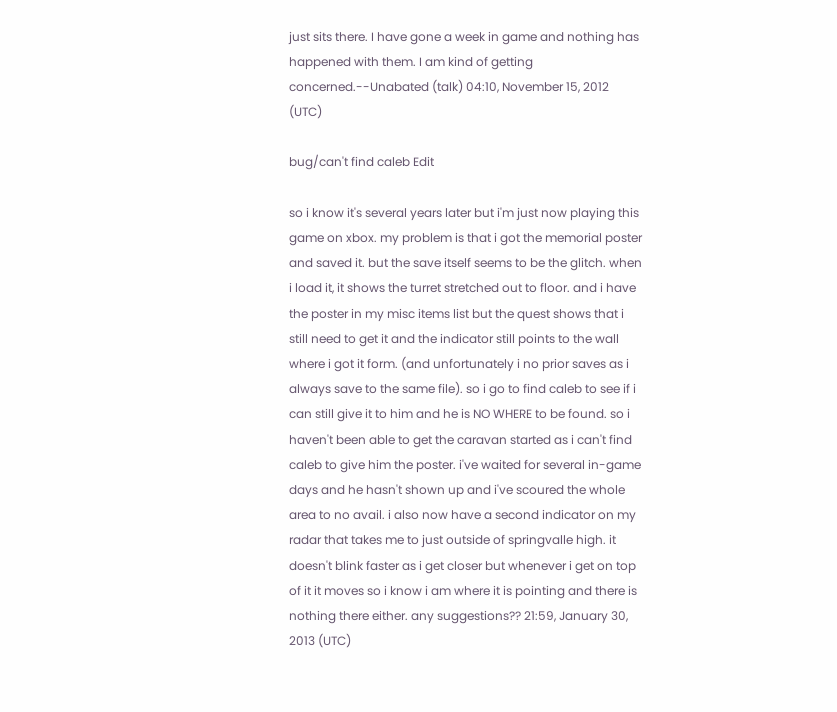just sits there. I have gone a week in game and nothing has happened with them. I am kind of getting concerned.--Unabated (talk) 04:10, November 15, 2012 (UTC)

bug/can't find caleb Edit

so i know it's several years later but i'm just now playing this game on xbox. my problem is that i got the memorial poster and saved it. but the save itself seems to be the glitch. when i load it, it shows the turret stretched out to floor. and i have the poster in my misc items list but the quest shows that i still need to get it and the indicator still points to the wall where i got it form. (and unfortunately i no prior saves as i always save to the same file). so i go to find caleb to see if i can still give it to him and he is NO WHERE to be found. so i haven't been able to get the caravan started as i can't find caleb to give him the poster. i've waited for several in-game days and he hasn't shown up and i've scoured the whole area to no avail. i also now have a second indicator on my radar that takes me to just outside of springvalle high. it doesn't blink faster as i get closer but whenever i get on top of it it moves so i know i am where it is pointing and there is nothing there either. any suggestions?? 21:59, January 30, 2013 (UTC)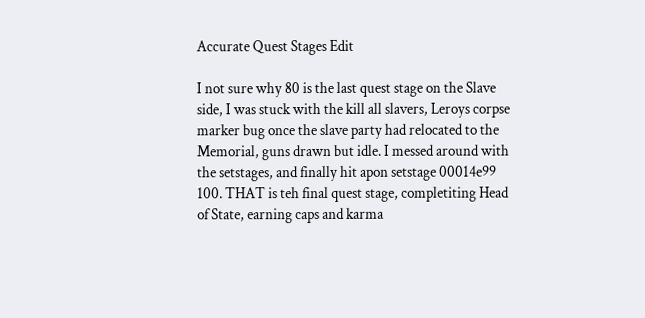Accurate Quest Stages Edit

I not sure why 80 is the last quest stage on the Slave side, I was stuck with the kill all slavers, Leroys corpse marker bug once the slave party had relocated to the Memorial, guns drawn but idle. I messed around with the setstages, and finally hit apon setstage 00014e99 100. THAT is teh final quest stage, completiting Head of State, earning caps and karma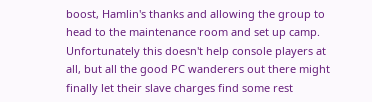boost, Hamlin's thanks and allowing the group to head to the maintenance room and set up camp. Unfortunately this doesn't help console players at all, but all the good PC wanderers out there might finally let their slave charges find some rest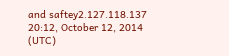and saftey2.127.118.137 20:12, October 12, 2014 (UTC)